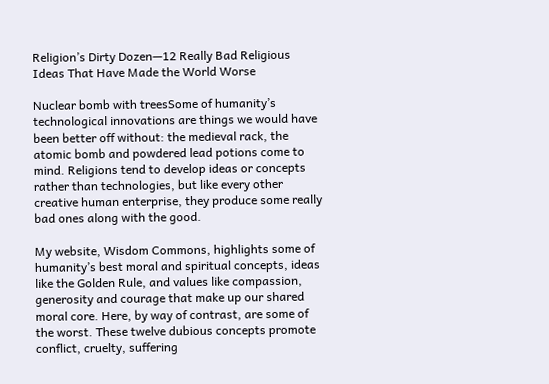Religion’s Dirty Dozen—12 Really Bad Religious Ideas That Have Made the World Worse

Nuclear bomb with treesSome of humanity’s technological innovations are things we would have been better off without: the medieval rack, the atomic bomb and powdered lead potions come to mind. Religions tend to develop ideas or concepts rather than technologies, but like every other creative human enterprise, they produce some really bad ones along with the good.

My website, Wisdom Commons, highlights some of humanity’s best moral and spiritual concepts, ideas like the Golden Rule, and values like compassion, generosity and courage that make up our shared moral core. Here, by way of contrast, are some of the worst. These twelve dubious concepts promote conflict, cruelty, suffering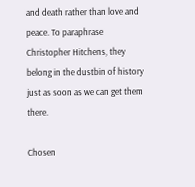and death rather than love and peace. To paraphrase Christopher Hitchens, they belong in the dustbin of history just as soon as we can get them there.

Chosen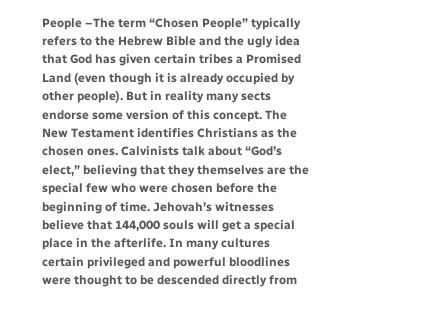People –The term “Chosen People” typically refers to the Hebrew Bible and the ugly idea that God has given certain tribes a Promised Land (even though it is already occupied by other people). But in reality many sects endorse some version of this concept. The New Testament identifies Christians as the chosen ones. Calvinists talk about “God’s elect,” believing that they themselves are the special few who were chosen before the beginning of time. Jehovah’s witnesses believe that 144,000 souls will get a special place in the afterlife. In many cultures certain privileged and powerful bloodlines were thought to be descended directly from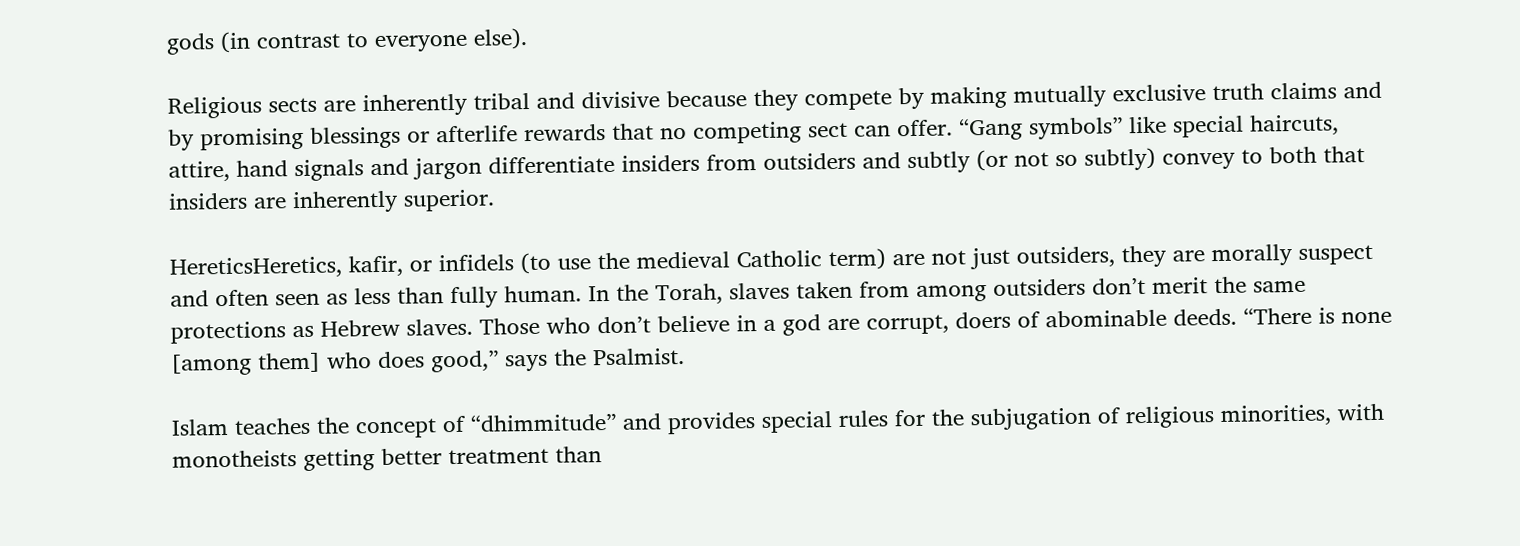gods (in contrast to everyone else).

Religious sects are inherently tribal and divisive because they compete by making mutually exclusive truth claims and by promising blessings or afterlife rewards that no competing sect can offer. “Gang symbols” like special haircuts, attire, hand signals and jargon differentiate insiders from outsiders and subtly (or not so subtly) convey to both that insiders are inherently superior.

HereticsHeretics, kafir, or infidels (to use the medieval Catholic term) are not just outsiders, they are morally suspect and often seen as less than fully human. In the Torah, slaves taken from among outsiders don’t merit the same protections as Hebrew slaves. Those who don’t believe in a god are corrupt, doers of abominable deeds. “There is none [among them] who does good,” says the Psalmist.

Islam teaches the concept of “dhimmitude” and provides special rules for the subjugation of religious minorities, with monotheists getting better treatment than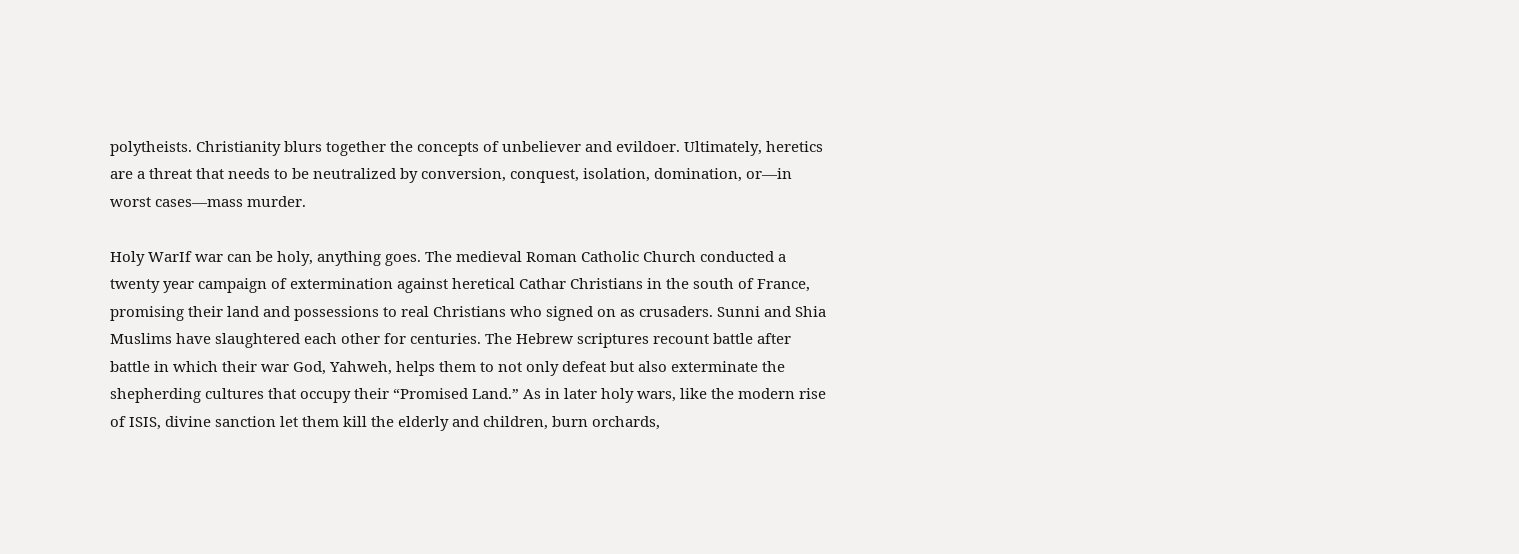polytheists. Christianity blurs together the concepts of unbeliever and evildoer. Ultimately, heretics are a threat that needs to be neutralized by conversion, conquest, isolation, domination, or—in worst cases—mass murder.

Holy WarIf war can be holy, anything goes. The medieval Roman Catholic Church conducted a twenty year campaign of extermination against heretical Cathar Christians in the south of France, promising their land and possessions to real Christians who signed on as crusaders. Sunni and Shia Muslims have slaughtered each other for centuries. The Hebrew scriptures recount battle after battle in which their war God, Yahweh, helps them to not only defeat but also exterminate the shepherding cultures that occupy their “Promised Land.” As in later holy wars, like the modern rise of ISIS, divine sanction let them kill the elderly and children, burn orchards,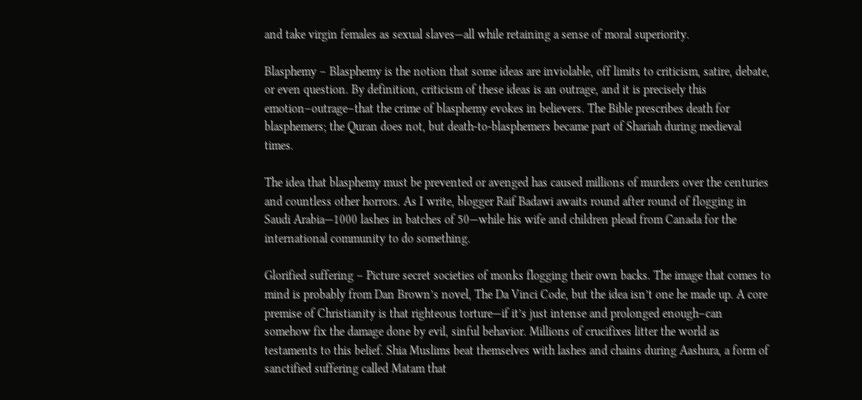and take virgin females as sexual slaves—all while retaining a sense of moral superiority.

Blasphemy – Blasphemy is the notion that some ideas are inviolable, off limits to criticism, satire, debate, or even question. By definition, criticism of these ideas is an outrage, and it is precisely this emotion–outrage–that the crime of blasphemy evokes in believers. The Bible prescribes death for blasphemers; the Quran does not, but death-to-blasphemers became part of Shariah during medieval times.

The idea that blasphemy must be prevented or avenged has caused millions of murders over the centuries and countless other horrors. As I write, blogger Raif Badawi awaits round after round of flogging in Saudi Arabia—1000 lashes in batches of 50—while his wife and children plead from Canada for the international community to do something.

Glorified suffering – Picture secret societies of monks flogging their own backs. The image that comes to mind is probably from Dan Brown’s novel, The Da Vinci Code, but the idea isn’t one he made up. A core premise of Christianity is that righteous torture—if it’s just intense and prolonged enough–can somehow fix the damage done by evil, sinful behavior. Millions of crucifixes litter the world as testaments to this belief. Shia Muslims beat themselves with lashes and chains during Aashura, a form of sanctified suffering called Matam that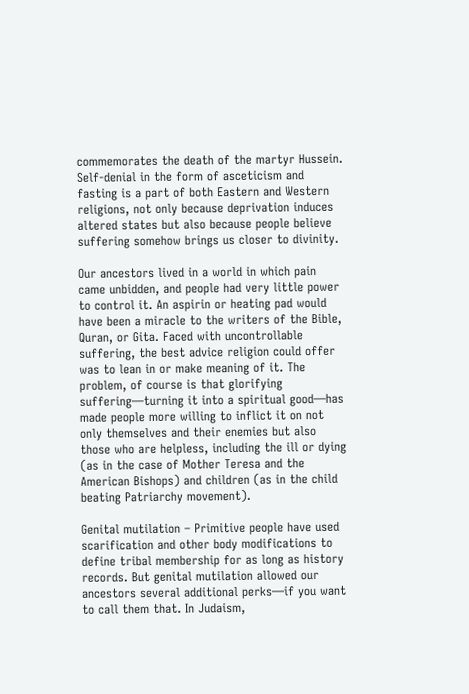commemorates the death of the martyr Hussein. Self-denial in the form of asceticism and fasting is a part of both Eastern and Western religions, not only because deprivation induces altered states but also because people believe suffering somehow brings us closer to divinity.

Our ancestors lived in a world in which pain came unbidden, and people had very little power to control it. An aspirin or heating pad would have been a miracle to the writers of the Bible, Quran, or Gita. Faced with uncontrollable suffering, the best advice religion could offer was to lean in or make meaning of it. The problem, of course is that glorifying suffering—turning it into a spiritual good—has made people more willing to inflict it on not only themselves and their enemies but also those who are helpless, including the ill or dying (as in the case of Mother Teresa and the American Bishops) and children (as in the child beating Patriarchy movement).

Genital mutilation – Primitive people have used scarification and other body modifications to define tribal membership for as long as history records. But genital mutilation allowed our ancestors several additional perks—if you want to call them that. In Judaism,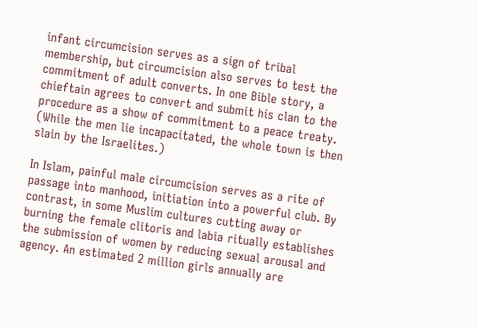infant circumcision serves as a sign of tribal membership, but circumcision also serves to test the commitment of adult converts. In one Bible story, a chieftain agrees to convert and submit his clan to the procedure as a show of commitment to a peace treaty. (While the men lie incapacitated, the whole town is then slain by the Israelites.)

In Islam, painful male circumcision serves as a rite of passage into manhood, initiation into a powerful club. By contrast, in some Muslim cultures cutting away or burning the female clitoris and labia ritually establishes the submission of women by reducing sexual arousal and agency. An estimated 2 million girls annually are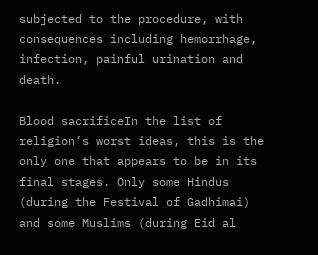subjected to the procedure, with consequences including hemorrhage, infection, painful urination and death.

Blood sacrificeIn the list of religion’s worst ideas, this is the only one that appears to be in its final stages. Only some Hindus (during the Festival of Gadhimai) and some Muslims (during Eid al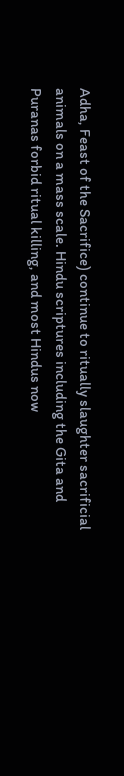Adha, Feast of the Sacrifice) continue to ritually slaughter sacrificial animals on a mass scale. Hindu scriptures including the Gita and Puranas forbid ritual killing, and most Hindus now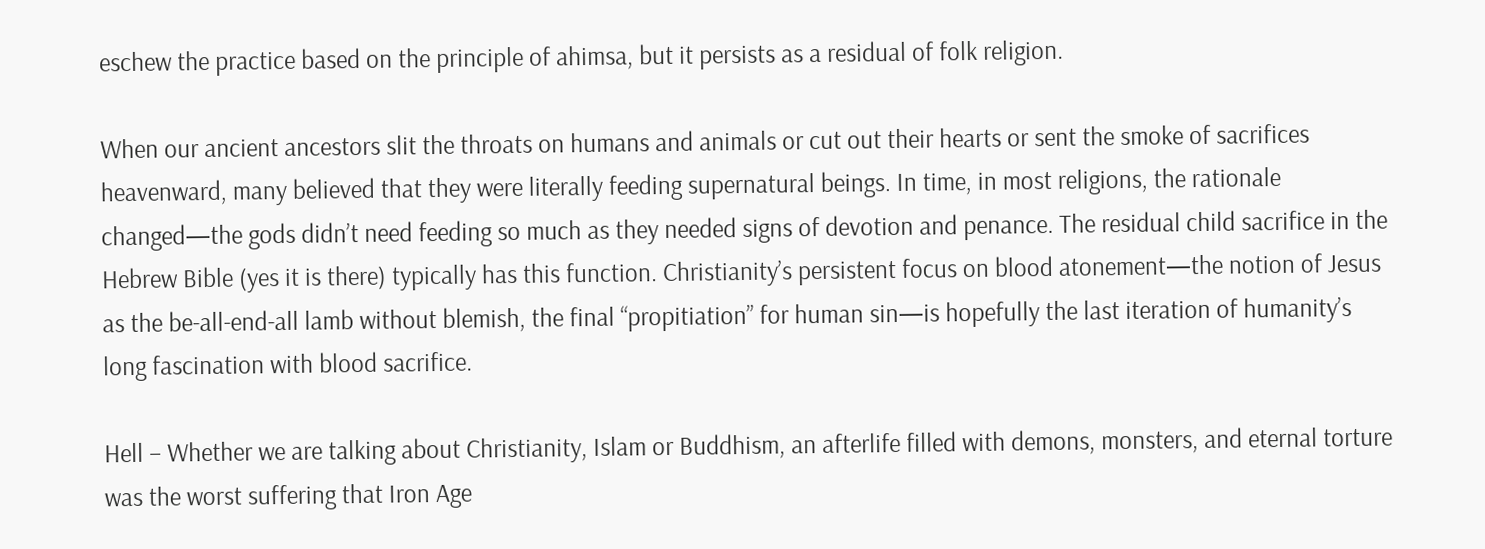eschew the practice based on the principle of ahimsa, but it persists as a residual of folk religion.

When our ancient ancestors slit the throats on humans and animals or cut out their hearts or sent the smoke of sacrifices heavenward, many believed that they were literally feeding supernatural beings. In time, in most religions, the rationale changed—the gods didn’t need feeding so much as they needed signs of devotion and penance. The residual child sacrifice in the Hebrew Bible (yes it is there) typically has this function. Christianity’s persistent focus on blood atonement—the notion of Jesus as the be-all-end-all lamb without blemish, the final “propitiation” for human sin—is hopefully the last iteration of humanity’s long fascination with blood sacrifice.

Hell – Whether we are talking about Christianity, Islam or Buddhism, an afterlife filled with demons, monsters, and eternal torture was the worst suffering that Iron Age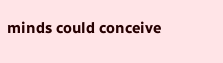minds could conceive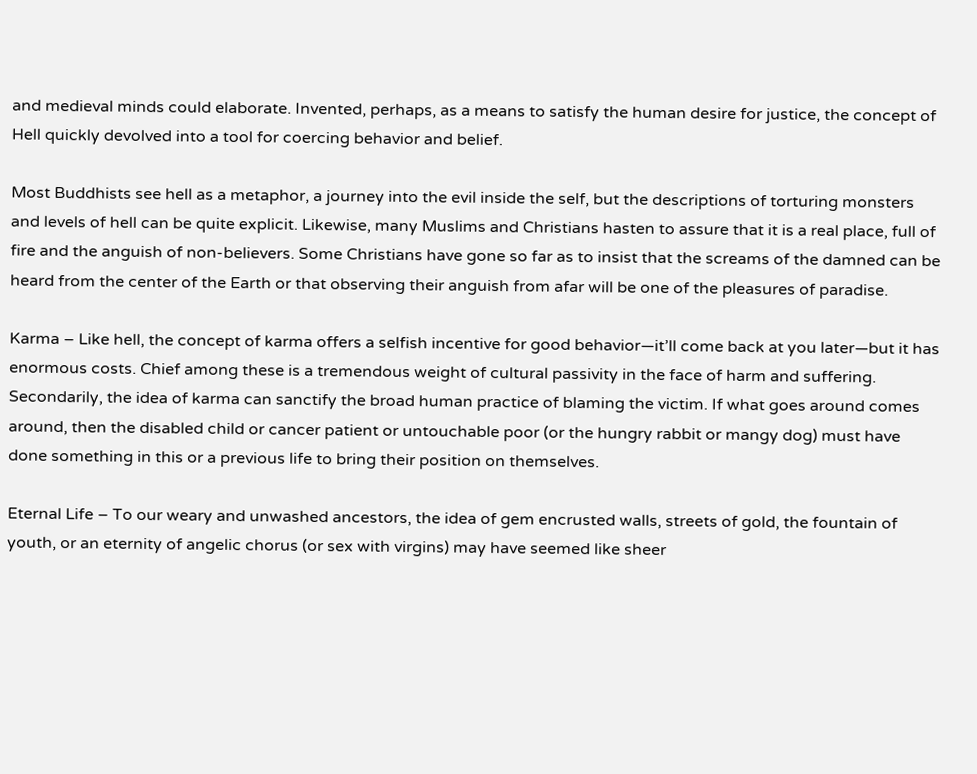and medieval minds could elaborate. Invented, perhaps, as a means to satisfy the human desire for justice, the concept of Hell quickly devolved into a tool for coercing behavior and belief.

Most Buddhists see hell as a metaphor, a journey into the evil inside the self, but the descriptions of torturing monsters  and levels of hell can be quite explicit. Likewise, many Muslims and Christians hasten to assure that it is a real place, full of fire and the anguish of non-believers. Some Christians have gone so far as to insist that the screams of the damned can be heard from the center of the Earth or that observing their anguish from afar will be one of the pleasures of paradise.

Karma – Like hell, the concept of karma offers a selfish incentive for good behavior—it’ll come back at you later—but it has enormous costs. Chief among these is a tremendous weight of cultural passivity in the face of harm and suffering. Secondarily, the idea of karma can sanctify the broad human practice of blaming the victim. If what goes around comes around, then the disabled child or cancer patient or untouchable poor (or the hungry rabbit or mangy dog) must have done something in this or a previous life to bring their position on themselves.

Eternal Life – To our weary and unwashed ancestors, the idea of gem encrusted walls, streets of gold, the fountain of youth, or an eternity of angelic chorus (or sex with virgins) may have seemed like sheer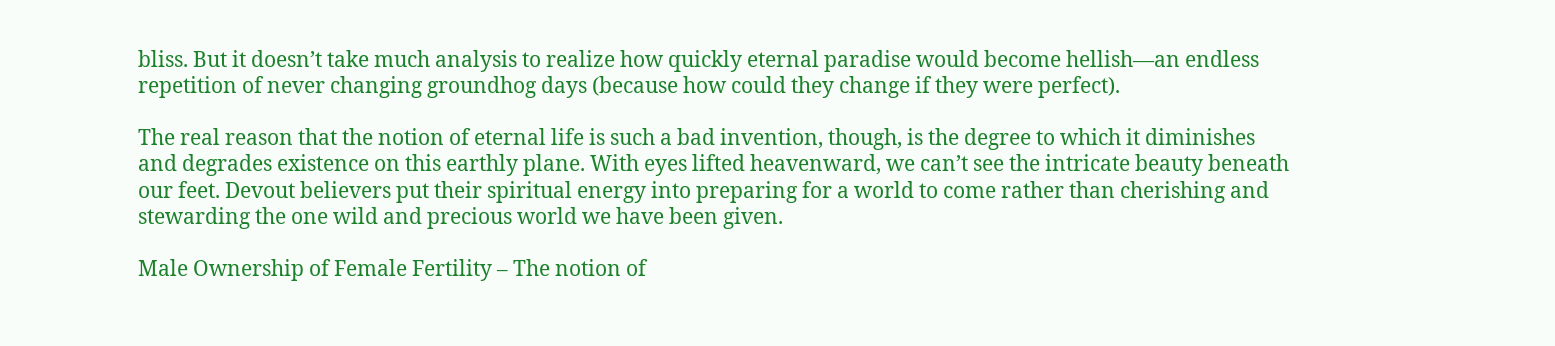bliss. But it doesn’t take much analysis to realize how quickly eternal paradise would become hellish—an endless repetition of never changing groundhog days (because how could they change if they were perfect).

The real reason that the notion of eternal life is such a bad invention, though, is the degree to which it diminishes and degrades existence on this earthly plane. With eyes lifted heavenward, we can’t see the intricate beauty beneath our feet. Devout believers put their spiritual energy into preparing for a world to come rather than cherishing and stewarding the one wild and precious world we have been given.

Male Ownership of Female Fertility – The notion of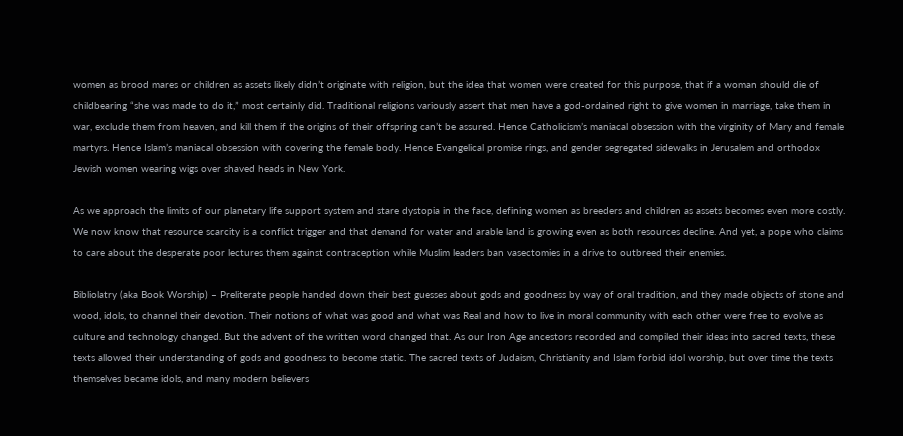women as brood mares or children as assets likely didn’t originate with religion, but the idea that women were created for this purpose, that if a woman should die of childbearing “she was made to do it,” most certainly did. Traditional religions variously assert that men have a god-ordained right to give women in marriage, take them in war, exclude them from heaven, and kill them if the origins of their offspring can’t be assured. Hence Catholicism’s maniacal obsession with the virginity of Mary and female martyrs. Hence Islam’s maniacal obsession with covering the female body. Hence Evangelical promise rings, and gender segregated sidewalks in Jerusalem and orthodox Jewish women wearing wigs over shaved heads in New York.

As we approach the limits of our planetary life support system and stare dystopia in the face, defining women as breeders and children as assets becomes even more costly. We now know that resource scarcity is a conflict trigger and that demand for water and arable land is growing even as both resources decline. And yet, a pope who claims to care about the desperate poor lectures them against contraception while Muslim leaders ban vasectomies in a drive to outbreed their enemies.

Bibliolatry (aka Book Worship) – Preliterate people handed down their best guesses about gods and goodness by way of oral tradition, and they made objects of stone and wood, idols, to channel their devotion. Their notions of what was good and what was Real and how to live in moral community with each other were free to evolve as culture and technology changed. But the advent of the written word changed that. As our Iron Age ancestors recorded and compiled their ideas into sacred texts, these texts allowed their understanding of gods and goodness to become static. The sacred texts of Judaism, Christianity and Islam forbid idol worship, but over time the texts themselves became idols, and many modern believers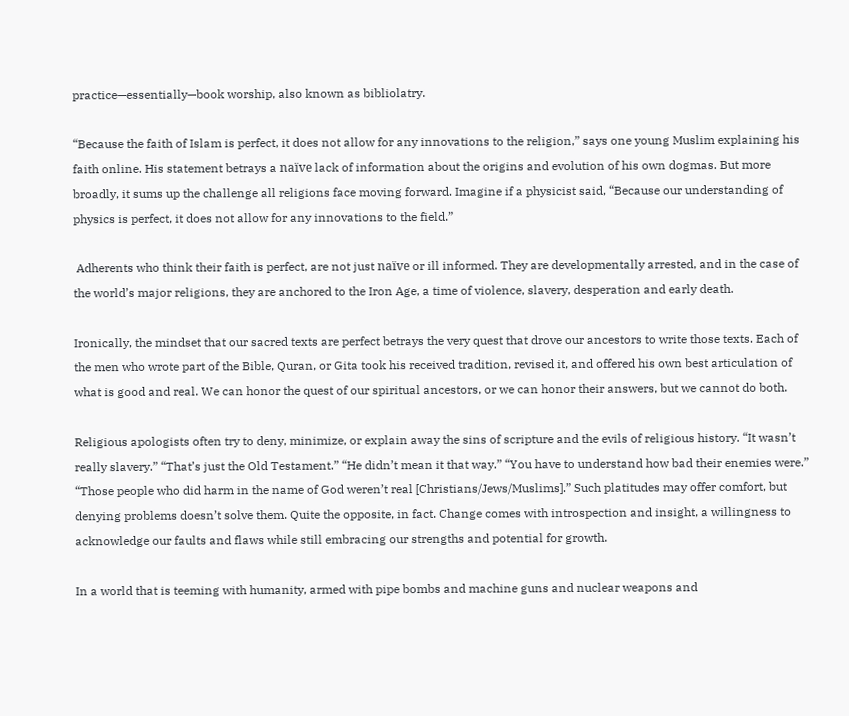practice—essentially—book worship, also known as bibliolatry.

“Because the faith of Islam is perfect, it does not allow for any innovations to the religion,” says one young Muslim explaining his faith online. His statement betrays a naïve lack of information about the origins and evolution of his own dogmas. But more broadly, it sums up the challenge all religions face moving forward. Imagine if a physicist said, “Because our understanding of physics is perfect, it does not allow for any innovations to the field.”

 Adherents who think their faith is perfect, are not just naïve or ill informed. They are developmentally arrested, and in the case of the world’s major religions, they are anchored to the Iron Age, a time of violence, slavery, desperation and early death.

Ironically, the mindset that our sacred texts are perfect betrays the very quest that drove our ancestors to write those texts. Each of the men who wrote part of the Bible, Quran, or Gita took his received tradition, revised it, and offered his own best articulation of what is good and real. We can honor the quest of our spiritual ancestors, or we can honor their answers, but we cannot do both.

Religious apologists often try to deny, minimize, or explain away the sins of scripture and the evils of religious history. “It wasn’t really slavery.” “That’s just the Old Testament.” “He didn’t mean it that way.” “You have to understand how bad their enemies were.” “Those people who did harm in the name of God weren’t real [Christians/Jews/Muslims].” Such platitudes may offer comfort, but denying problems doesn’t solve them. Quite the opposite, in fact. Change comes with introspection and insight, a willingness to acknowledge our faults and flaws while still embracing our strengths and potential for growth.

In a world that is teeming with humanity, armed with pipe bombs and machine guns and nuclear weapons and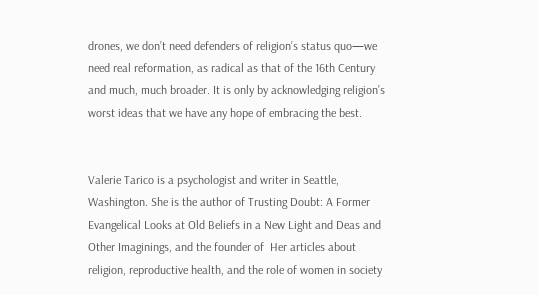drones, we don’t need defenders of religion’s status quo—we need real reformation, as radical as that of the 16th Century and much, much broader. It is only by acknowledging religion’s worst ideas that we have any hope of embracing the best.


Valerie Tarico is a psychologist and writer in Seattle, Washington. She is the author of Trusting Doubt: A Former Evangelical Looks at Old Beliefs in a New Light and Deas and Other Imaginings, and the founder of  Her articles about religion, reproductive health, and the role of women in society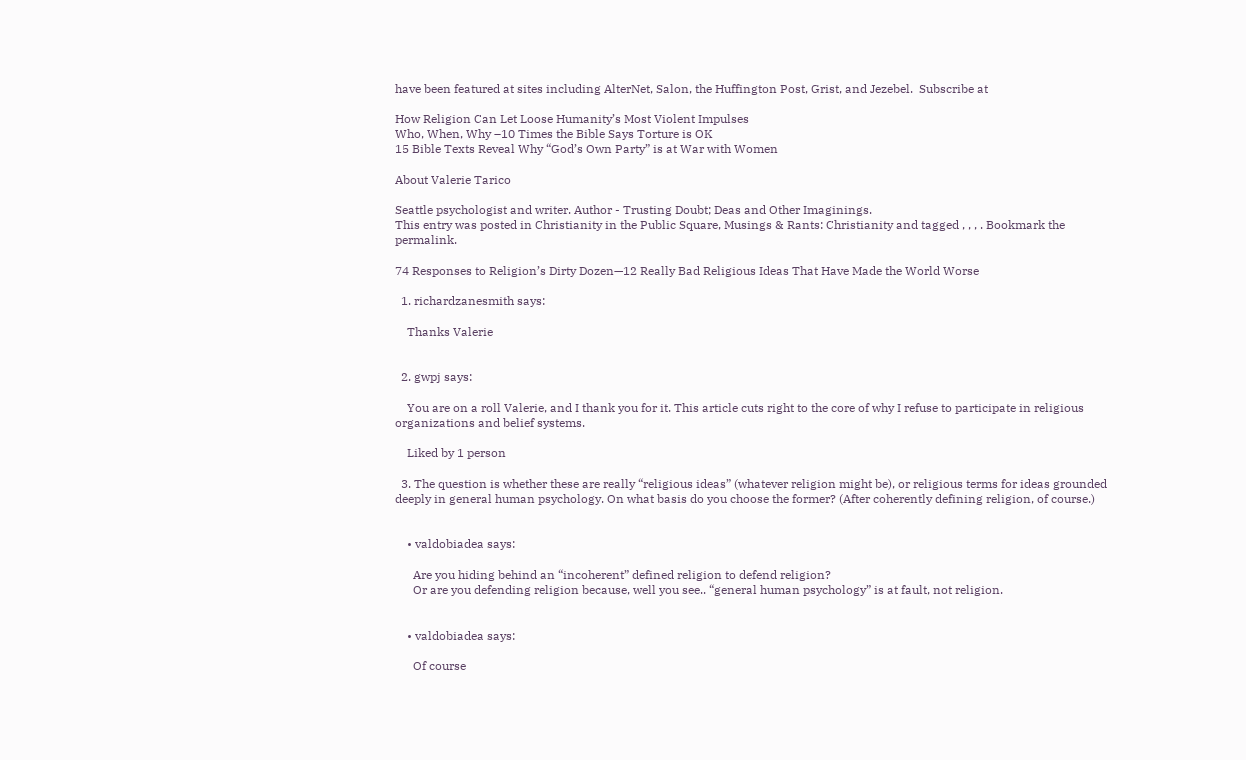have been featured at sites including AlterNet, Salon, the Huffington Post, Grist, and Jezebel.  Subscribe at

How Religion Can Let Loose Humanity’s Most Violent Impulses
Who, When, Why –10 Times the Bible Says Torture is OK
15 Bible Texts Reveal Why “God’s Own Party” is at War with Women

About Valerie Tarico

Seattle psychologist and writer. Author - Trusting Doubt; Deas and Other Imaginings.
This entry was posted in Christianity in the Public Square, Musings & Rants: Christianity and tagged , , , . Bookmark the permalink.

74 Responses to Religion’s Dirty Dozen—12 Really Bad Religious Ideas That Have Made the World Worse

  1. richardzanesmith says:

    Thanks Valerie


  2. gwpj says:

    You are on a roll Valerie, and I thank you for it. This article cuts right to the core of why I refuse to participate in religious organizations and belief systems.

    Liked by 1 person

  3. The question is whether these are really “religious ideas” (whatever religion might be), or religious terms for ideas grounded deeply in general human psychology. On what basis do you choose the former? (After coherently defining religion, of course.)


    • valdobiadea says:

      Are you hiding behind an “incoherent” defined religion to defend religion?
      Or are you defending religion because, well you see.. “general human psychology” is at fault, not religion.


    • valdobiadea says:

      Of course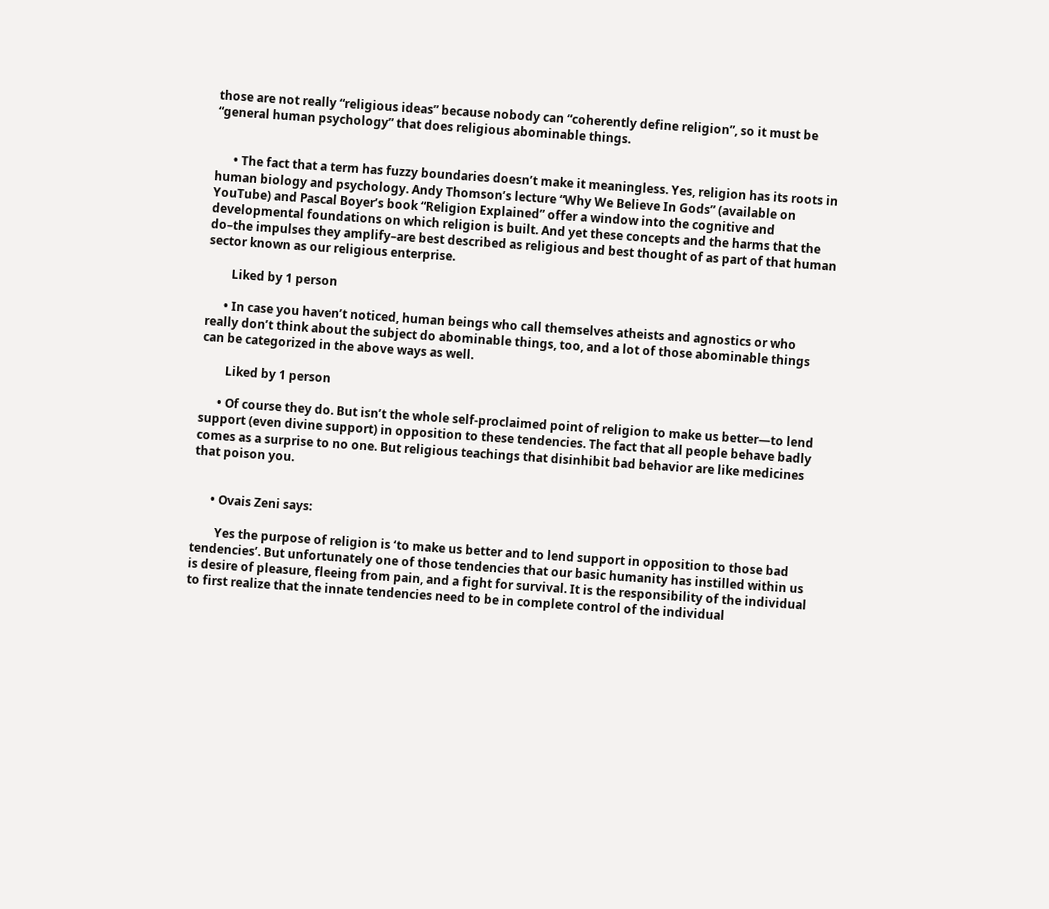those are not really “religious ideas” because nobody can “coherently define religion”, so it must be “general human psychology” that does religious abominable things.


      • The fact that a term has fuzzy boundaries doesn’t make it meaningless. Yes, religion has its roots in human biology and psychology. Andy Thomson’s lecture “Why We Believe In Gods” (available on YouTube) and Pascal Boyer’s book “Religion Explained” offer a window into the cognitive and developmental foundations on which religion is built. And yet these concepts and the harms that the do–the impulses they amplify–are best described as religious and best thought of as part of that human sector known as our religious enterprise.

        Liked by 1 person

      • In case you haven’t noticed, human beings who call themselves atheists and agnostics or who really don’t think about the subject do abominable things, too, and a lot of those abominable things can be categorized in the above ways as well.

        Liked by 1 person

      • Of course they do. But isn’t the whole self-proclaimed point of religion to make us better—to lend support (even divine support) in opposition to these tendencies. The fact that all people behave badly comes as a surprise to no one. But religious teachings that disinhibit bad behavior are like medicines that poison you.


      • Ovais Zeni says:

        Yes the purpose of religion is ‘to make us better and to lend support in opposition to those bad tendencies’. But unfortunately one of those tendencies that our basic humanity has instilled within us is desire of pleasure, fleeing from pain, and a fight for survival. It is the responsibility of the individual to first realize that the innate tendencies need to be in complete control of the individual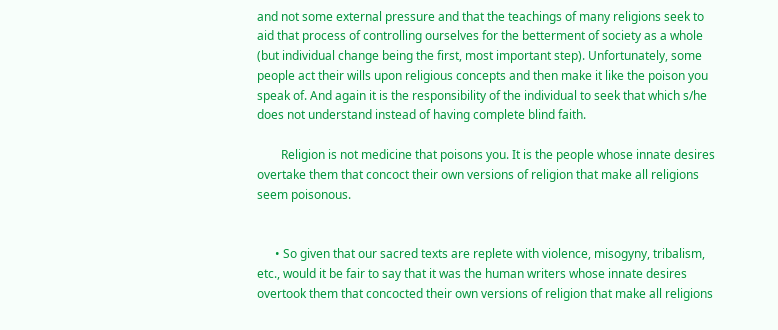and not some external pressure and that the teachings of many religions seek to aid that process of controlling ourselves for the betterment of society as a whole (but individual change being the first, most important step). Unfortunately, some people act their wills upon religious concepts and then make it like the poison you speak of. And again it is the responsibility of the individual to seek that which s/he does not understand instead of having complete blind faith.

        Religion is not medicine that poisons you. It is the people whose innate desires overtake them that concoct their own versions of religion that make all religions seem poisonous.


      • So given that our sacred texts are replete with violence, misogyny, tribalism, etc., would it be fair to say that it was the human writers whose innate desires overtook them that concocted their own versions of religion that make all religions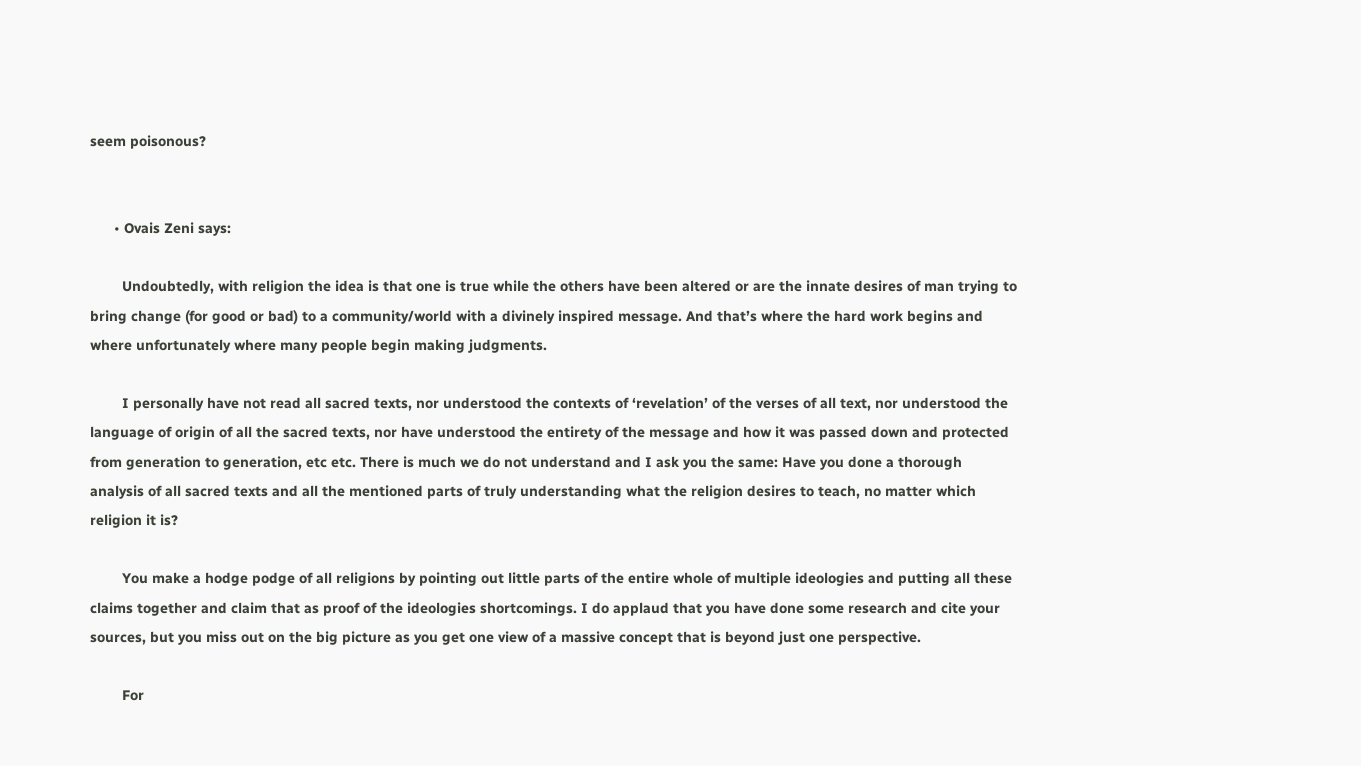seem poisonous?


      • Ovais Zeni says:

        Undoubtedly, with religion the idea is that one is true while the others have been altered or are the innate desires of man trying to bring change (for good or bad) to a community/world with a divinely inspired message. And that’s where the hard work begins and where unfortunately where many people begin making judgments.

        I personally have not read all sacred texts, nor understood the contexts of ‘revelation’ of the verses of all text, nor understood the language of origin of all the sacred texts, nor have understood the entirety of the message and how it was passed down and protected from generation to generation, etc etc. There is much we do not understand and I ask you the same: Have you done a thorough analysis of all sacred texts and all the mentioned parts of truly understanding what the religion desires to teach, no matter which religion it is?

        You make a hodge podge of all religions by pointing out little parts of the entire whole of multiple ideologies and putting all these claims together and claim that as proof of the ideologies shortcomings. I do applaud that you have done some research and cite your sources, but you miss out on the big picture as you get one view of a massive concept that is beyond just one perspective.

        For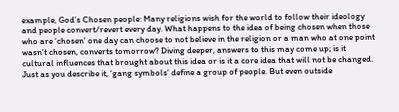example, God’s Chosen people: Many religions wish for the world to follow their ideology and people convert/revert every day. What happens to the idea of being chosen when those who are ‘chosen’ one day can choose to not believe in the religion or a man who at one point wasn’t chosen, converts tomorrow? Diving deeper, answers to this may come up; is it cultural influences that brought about this idea or is it a core idea that will not be changed. Just as you describe it, ‘gang symbols’ define a group of people. But even outside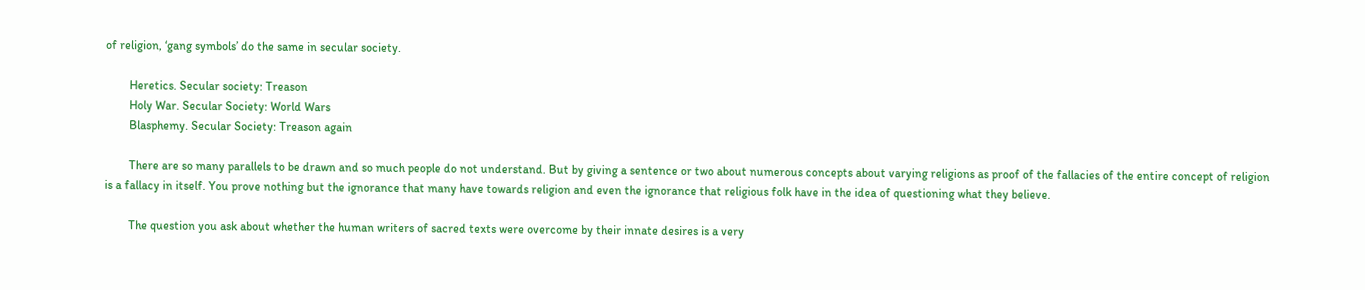of religion, ‘gang symbols’ do the same in secular society.

        Heretics. Secular society: Treason
        Holy War. Secular Society: World Wars
        Blasphemy. Secular Society: Treason again

        There are so many parallels to be drawn and so much people do not understand. But by giving a sentence or two about numerous concepts about varying religions as proof of the fallacies of the entire concept of religion is a fallacy in itself. You prove nothing but the ignorance that many have towards religion and even the ignorance that religious folk have in the idea of questioning what they believe.

        The question you ask about whether the human writers of sacred texts were overcome by their innate desires is a very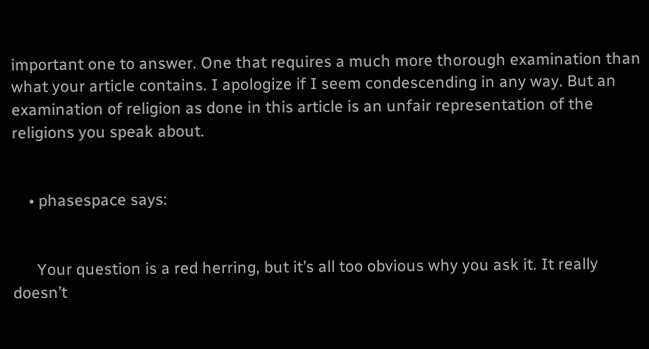important one to answer. One that requires a much more thorough examination than what your article contains. I apologize if I seem condescending in any way. But an examination of religion as done in this article is an unfair representation of the religions you speak about.


    • phasespace says:


      Your question is a red herring, but it’s all too obvious why you ask it. It really doesn’t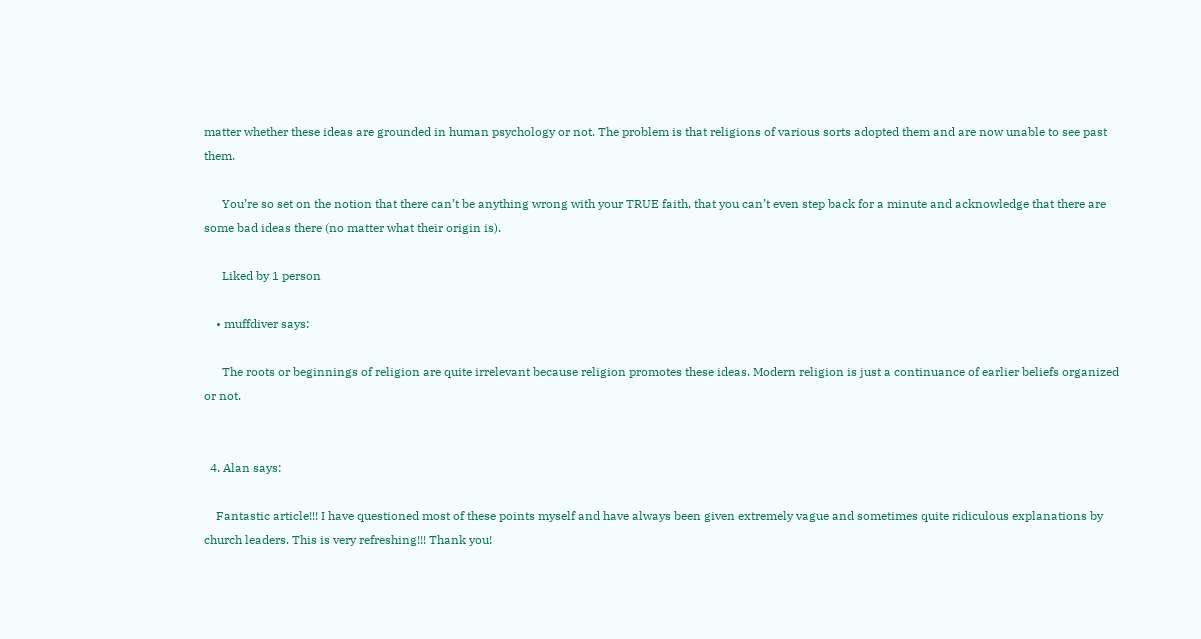matter whether these ideas are grounded in human psychology or not. The problem is that religions of various sorts adopted them and are now unable to see past them.

      You’re so set on the notion that there can’t be anything wrong with your TRUE faith, that you can’t even step back for a minute and acknowledge that there are some bad ideas there (no matter what their origin is).

      Liked by 1 person

    • muffdiver says:

      The roots or beginnings of religion are quite irrelevant because religion promotes these ideas. Modern religion is just a continuance of earlier beliefs organized or not.


  4. Alan says:

    Fantastic article!!! I have questioned most of these points myself and have always been given extremely vague and sometimes quite ridiculous explanations by church leaders. This is very refreshing!!! Thank you!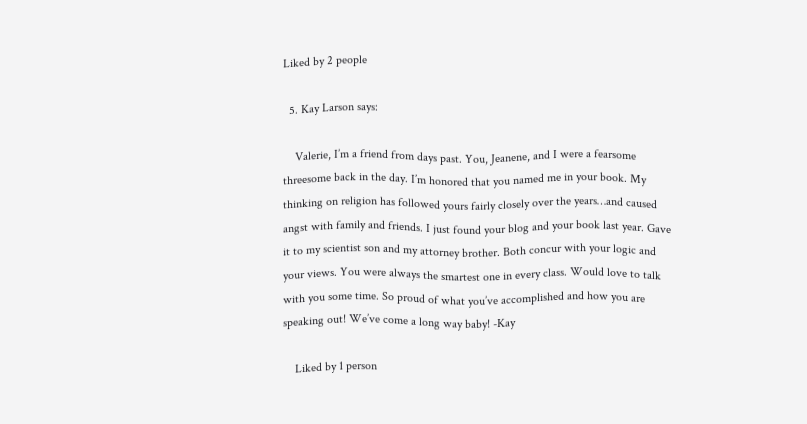Liked by 2 people

  5. Kay Larson says:

    Valerie, I’m a friend from days past. You, Jeanene, and I were a fearsome threesome back in the day. I’m honored that you named me in your book. My thinking on religion has followed yours fairly closely over the years…and caused angst with family and friends. I just found your blog and your book last year. Gave it to my scientist son and my attorney brother. Both concur with your logic and your views. You were always the smartest one in every class. Would love to talk with you some time. So proud of what you’ve accomplished and how you are speaking out! We’ve come a long way baby! -Kay

    Liked by 1 person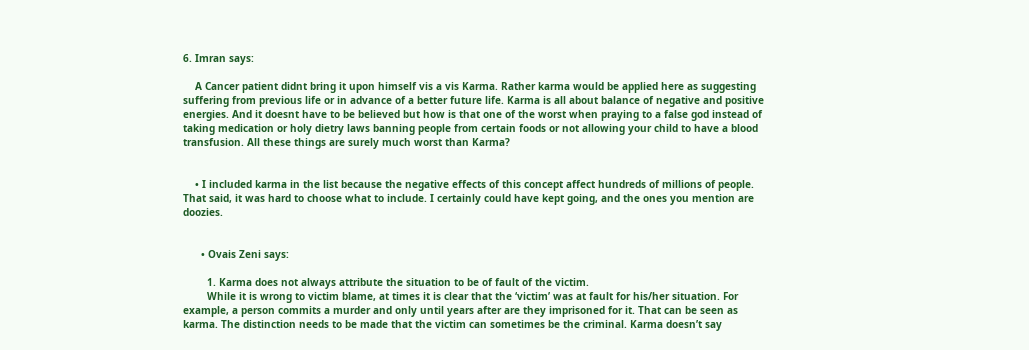6. Imran says:

    A Cancer patient didnt bring it upon himself vis a vis Karma. Rather karma would be applied here as suggesting suffering from previous life or in advance of a better future life. Karma is all about balance of negative and positive energies. And it doesnt have to be believed but how is that one of the worst when praying to a false god instead of taking medication or holy dietry laws banning people from certain foods or not allowing your child to have a blood transfusion. All these things are surely much worst than Karma?


    • I included karma in the list because the negative effects of this concept affect hundreds of millions of people. That said, it was hard to choose what to include. I certainly could have kept going, and the ones you mention are doozies.


      • Ovais Zeni says:

        1. Karma does not always attribute the situation to be of fault of the victim.
        While it is wrong to victim blame, at times it is clear that the ‘victim’ was at fault for his/her situation. For example, a person commits a murder and only until years after are they imprisoned for it. That can be seen as karma. The distinction needs to be made that the victim can sometimes be the criminal. Karma doesn’t say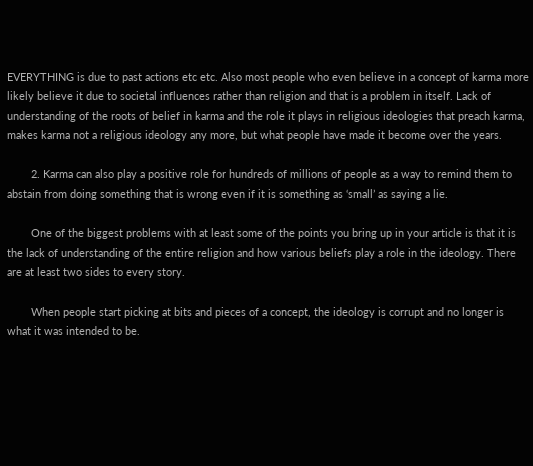EVERYTHING is due to past actions etc etc. Also most people who even believe in a concept of karma more likely believe it due to societal influences rather than religion and that is a problem in itself. Lack of understanding of the roots of belief in karma and the role it plays in religious ideologies that preach karma, makes karma not a religious ideology any more, but what people have made it become over the years.

        2. Karma can also play a positive role for hundreds of millions of people as a way to remind them to abstain from doing something that is wrong even if it is something as ‘small’ as saying a lie.

        One of the biggest problems with at least some of the points you bring up in your article is that it is the lack of understanding of the entire religion and how various beliefs play a role in the ideology. There are at least two sides to every story.

        When people start picking at bits and pieces of a concept, the ideology is corrupt and no longer is what it was intended to be.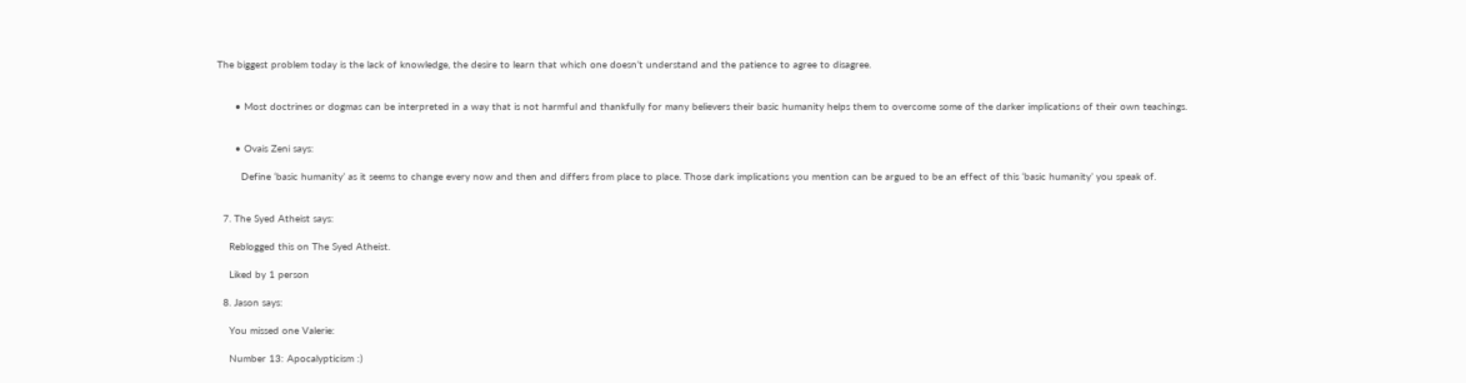The biggest problem today is the lack of knowledge, the desire to learn that which one doesn’t understand and the patience to agree to disagree.


      • Most doctrines or dogmas can be interpreted in a way that is not harmful and thankfully for many believers their basic humanity helps them to overcome some of the darker implications of their own teachings.


      • Ovais Zeni says:

        Define ‘basic humanity’ as it seems to change every now and then and differs from place to place. Those dark implications you mention can be argued to be an effect of this ‘basic humanity’ you speak of.


  7. The Syed Atheist says:

    Reblogged this on The Syed Atheist.

    Liked by 1 person

  8. Jason says:

    You missed one Valerie:

    Number 13: Apocalypticism :)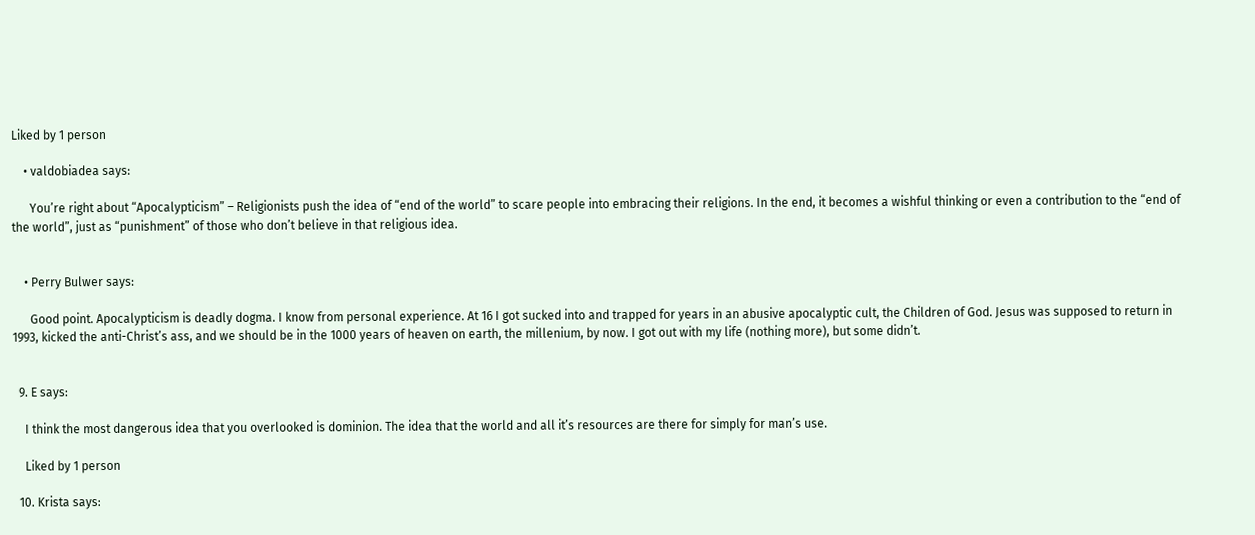Liked by 1 person

    • valdobiadea says:

      You’re right about “Apocalypticism” – Religionists push the idea of “end of the world” to scare people into embracing their religions. In the end, it becomes a wishful thinking or even a contribution to the “end of the world”, just as “punishment” of those who don’t believe in that religious idea.


    • Perry Bulwer says:

      Good point. Apocalypticism is deadly dogma. I know from personal experience. At 16 I got sucked into and trapped for years in an abusive apocalyptic cult, the Children of God. Jesus was supposed to return in 1993, kicked the anti-Christ’s ass, and we should be in the 1000 years of heaven on earth, the millenium, by now. I got out with my life (nothing more), but some didn’t.


  9. E says:

    I think the most dangerous idea that you overlooked is dominion. The idea that the world and all it’s resources are there for simply for man’s use.

    Liked by 1 person

  10. Krista says: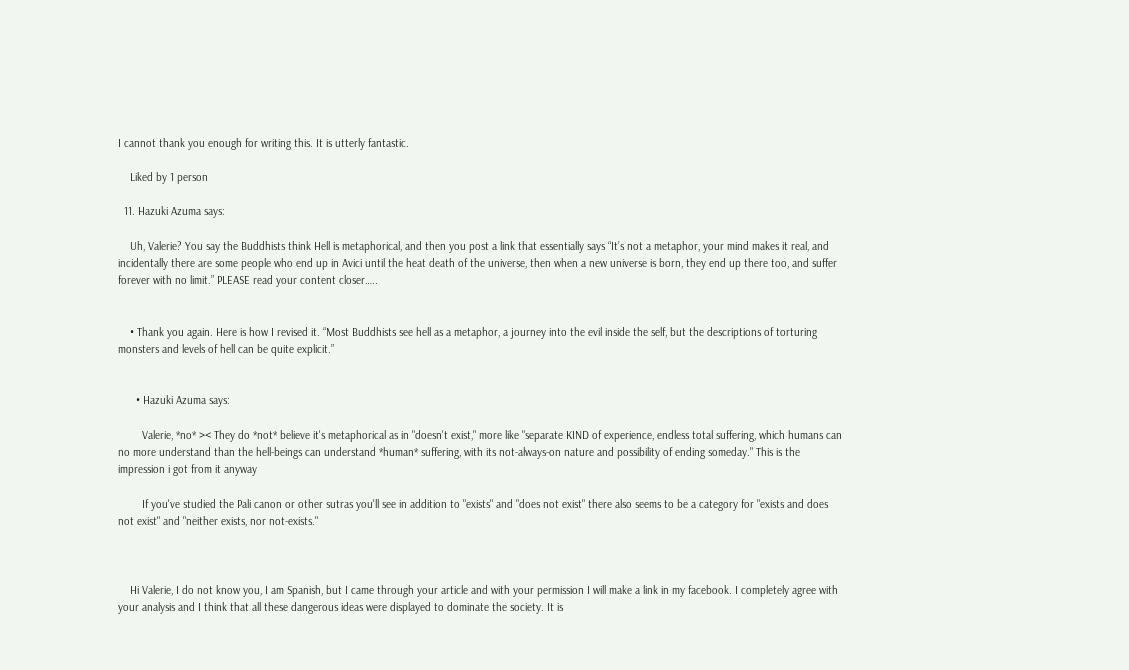I cannot thank you enough for writing this. It is utterly fantastic.

    Liked by 1 person

  11. Hazuki Azuma says:

    Uh, Valerie? You say the Buddhists think Hell is metaphorical, and then you post a link that essentially says “It’s not a metaphor, your mind makes it real, and incidentally there are some people who end up in Avici until the heat death of the universe, then when a new universe is born, they end up there too, and suffer forever with no limit.” PLEASE read your content closer…..


    • Thank you again. Here is how I revised it. “Most Buddhists see hell as a metaphor, a journey into the evil inside the self, but the descriptions of torturing monsters and levels of hell can be quite explicit.”


      • Hazuki Azuma says:

        Valerie, *no* >< They do *not* believe it's metaphorical as in "doesn't exist," more like "separate KIND of experience, endless total suffering, which humans can no more understand than the hell-beings can understand *human* suffering, with its not-always-on nature and possibility of ending someday." This is the impression i got from it anyway

        If you've studied the Pali canon or other sutras you'll see in addition to "exists" and "does not exist" there also seems to be a category for "exists and does not exist" and "neither exists, nor not-exists."



    Hi Valerie, I do not know you, I am Spanish, but I came through your article and with your permission I will make a link in my facebook. I completely agree with your analysis and I think that all these dangerous ideas were displayed to dominate the society. It is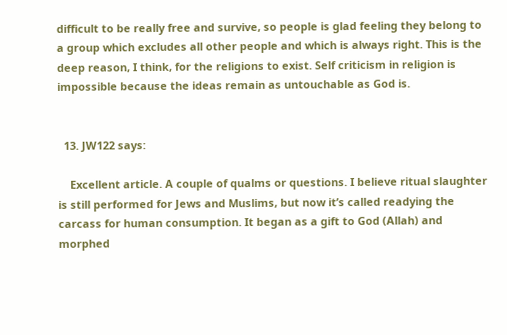difficult to be really free and survive, so people is glad feeling they belong to a group which excludes all other people and which is always right. This is the deep reason, I think, for the religions to exist. Self criticism in religion is impossible because the ideas remain as untouchable as God is.


  13. JW122 says:

    Excellent article. A couple of qualms or questions. I believe ritual slaughter is still performed for Jews and Muslims, but now it’s called readying the carcass for human consumption. It began as a gift to God (Allah) and morphed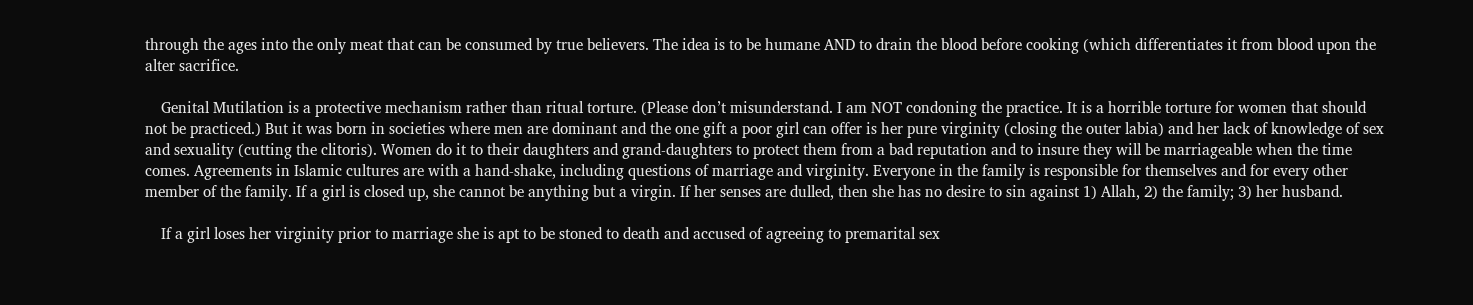through the ages into the only meat that can be consumed by true believers. The idea is to be humane AND to drain the blood before cooking (which differentiates it from blood upon the alter sacrifice.

    Genital Mutilation is a protective mechanism rather than ritual torture. (Please don’t misunderstand. I am NOT condoning the practice. It is a horrible torture for women that should not be practiced.) But it was born in societies where men are dominant and the one gift a poor girl can offer is her pure virginity (closing the outer labia) and her lack of knowledge of sex and sexuality (cutting the clitoris). Women do it to their daughters and grand-daughters to protect them from a bad reputation and to insure they will be marriageable when the time comes. Agreements in Islamic cultures are with a hand-shake, including questions of marriage and virginity. Everyone in the family is responsible for themselves and for every other member of the family. If a girl is closed up, she cannot be anything but a virgin. If her senses are dulled, then she has no desire to sin against 1) Allah, 2) the family; 3) her husband.

    If a girl loses her virginity prior to marriage she is apt to be stoned to death and accused of agreeing to premarital sex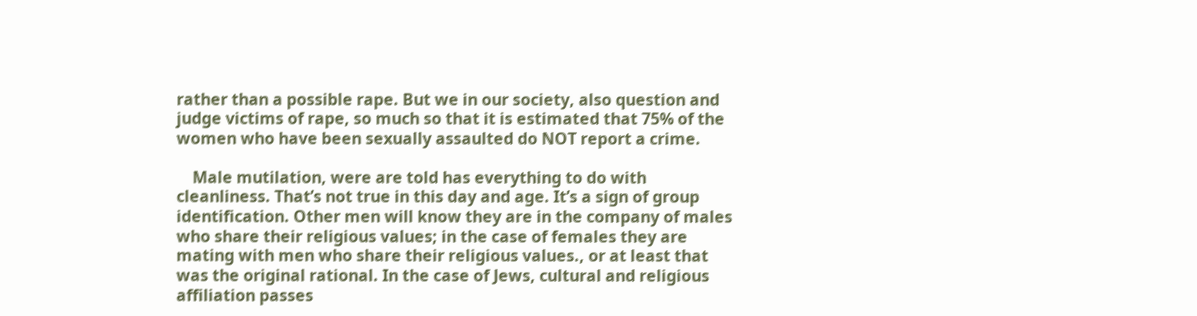rather than a possible rape. But we in our society, also question and judge victims of rape, so much so that it is estimated that 75% of the women who have been sexually assaulted do NOT report a crime.

    Male mutilation, were are told has everything to do with cleanliness. That’s not true in this day and age. It’s a sign of group identification. Other men will know they are in the company of males who share their religious values; in the case of females they are mating with men who share their religious values., or at least that was the original rational. In the case of Jews, cultural and religious affiliation passes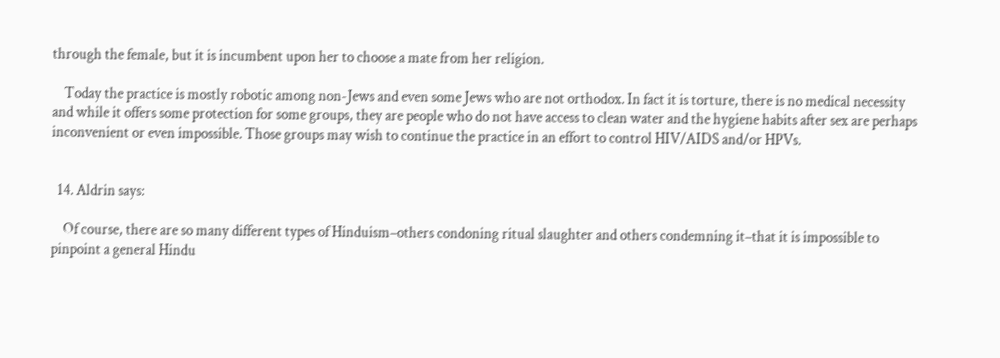through the female, but it is incumbent upon her to choose a mate from her religion.

    Today the practice is mostly robotic among non-Jews and even some Jews who are not orthodox. In fact it is torture, there is no medical necessity and while it offers some protection for some groups, they are people who do not have access to clean water and the hygiene habits after sex are perhaps inconvenient or even impossible. Those groups may wish to continue the practice in an effort to control HIV/AIDS and/or HPVs.


  14. Aldrin says:

    Of course, there are so many different types of Hinduism–others condoning ritual slaughter and others condemning it–that it is impossible to pinpoint a general Hindu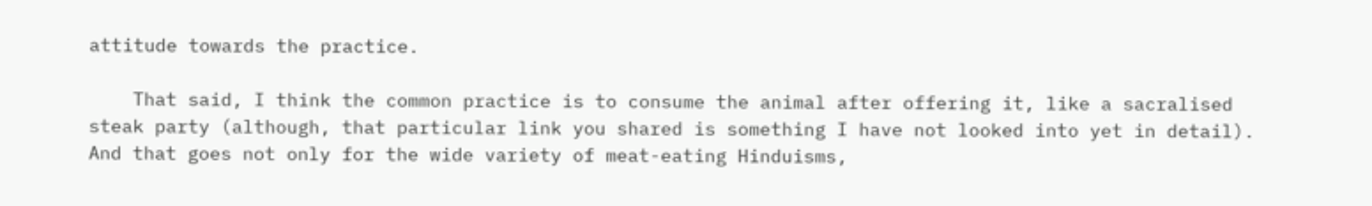attitude towards the practice.

    That said, I think the common practice is to consume the animal after offering it, like a sacralised steak party (although, that particular link you shared is something I have not looked into yet in detail). And that goes not only for the wide variety of meat-eating Hinduisms,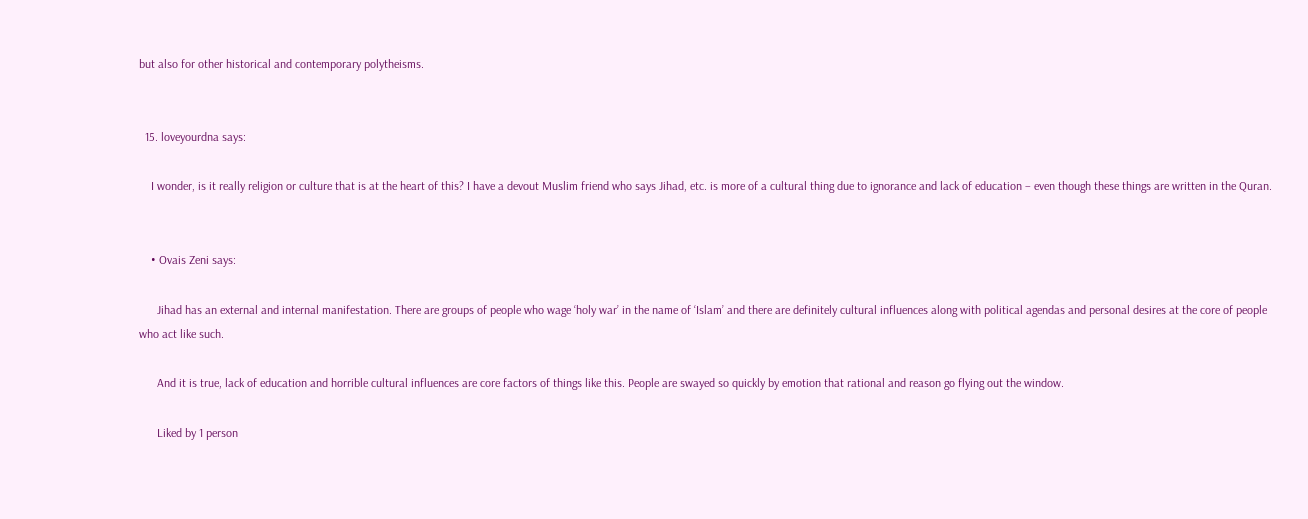but also for other historical and contemporary polytheisms.


  15. loveyourdna says:

    I wonder, is it really religion or culture that is at the heart of this? I have a devout Muslim friend who says Jihad, etc. is more of a cultural thing due to ignorance and lack of education – even though these things are written in the Quran.


    • Ovais Zeni says:

      Jihad has an external and internal manifestation. There are groups of people who wage ‘holy war’ in the name of ‘Islam’ and there are definitely cultural influences along with political agendas and personal desires at the core of people who act like such.

      And it is true, lack of education and horrible cultural influences are core factors of things like this. People are swayed so quickly by emotion that rational and reason go flying out the window.

      Liked by 1 person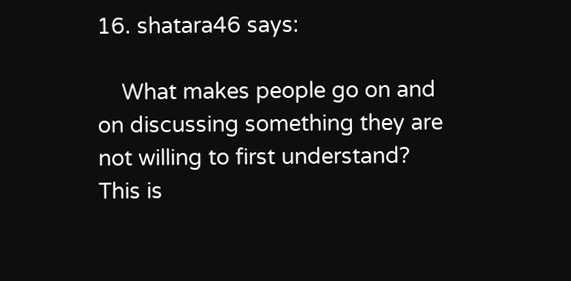16. shatara46 says:

    What makes people go on and on discussing something they are not willing to first understand? This is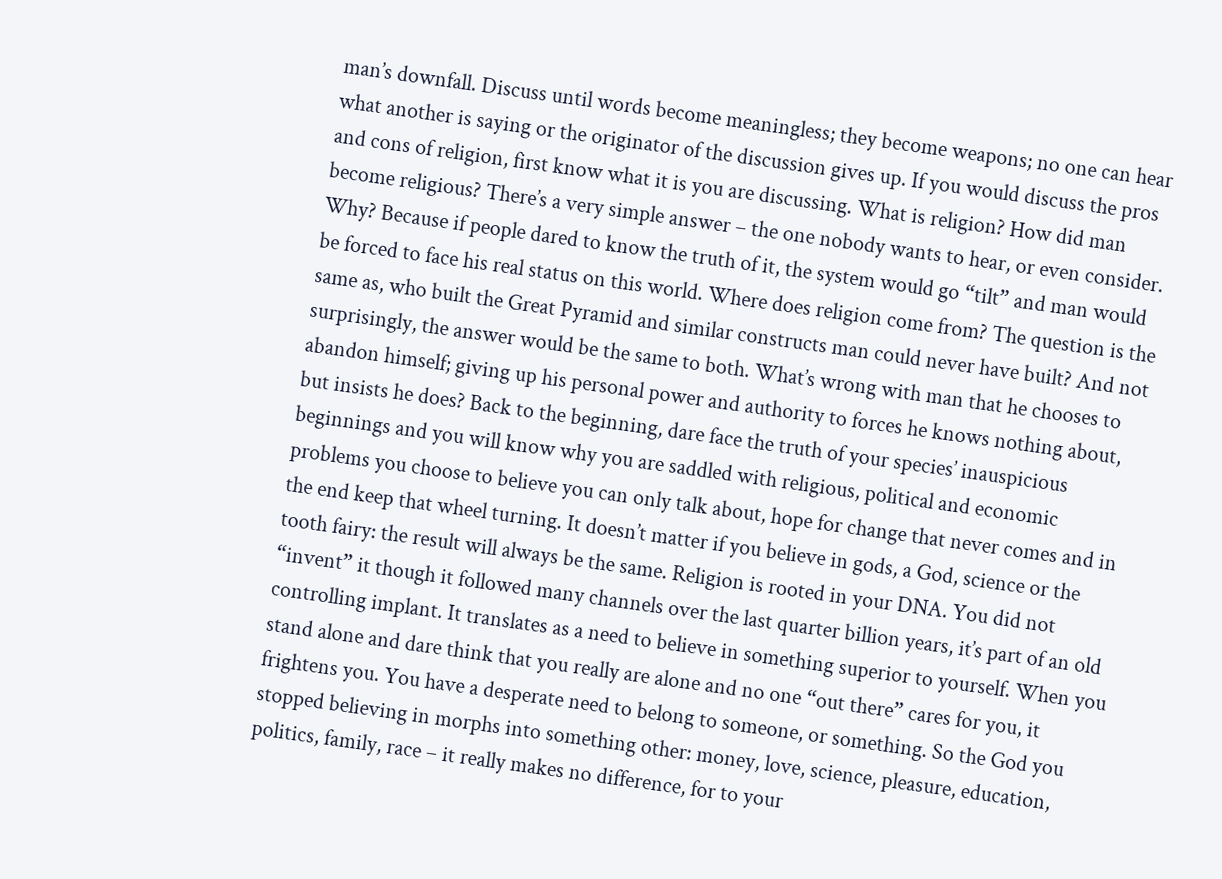man’s downfall. Discuss until words become meaningless; they become weapons; no one can hear what another is saying or the originator of the discussion gives up. If you would discuss the pros and cons of religion, first know what it is you are discussing. What is religion? How did man become religious? There’s a very simple answer – the one nobody wants to hear, or even consider. Why? Because if people dared to know the truth of it, the system would go “tilt” and man would be forced to face his real status on this world. Where does religion come from? The question is the same as, who built the Great Pyramid and similar constructs man could never have built? And not surprisingly, the answer would be the same to both. What’s wrong with man that he chooses to abandon himself; giving up his personal power and authority to forces he knows nothing about, but insists he does? Back to the beginning, dare face the truth of your species’ inauspicious beginnings and you will know why you are saddled with religious, political and economic problems you choose to believe you can only talk about, hope for change that never comes and in the end keep that wheel turning. It doesn’t matter if you believe in gods, a God, science or the tooth fairy: the result will always be the same. Religion is rooted in your DNA. You did not “invent” it though it followed many channels over the last quarter billion years, it’s part of an old controlling implant. It translates as a need to believe in something superior to yourself. When you stand alone and dare think that you really are alone and no one “out there” cares for you, it frightens you. You have a desperate need to belong to someone, or something. So the God you stopped believing in morphs into something other: money, love, science, pleasure, education, politics, family, race – it really makes no difference, for to your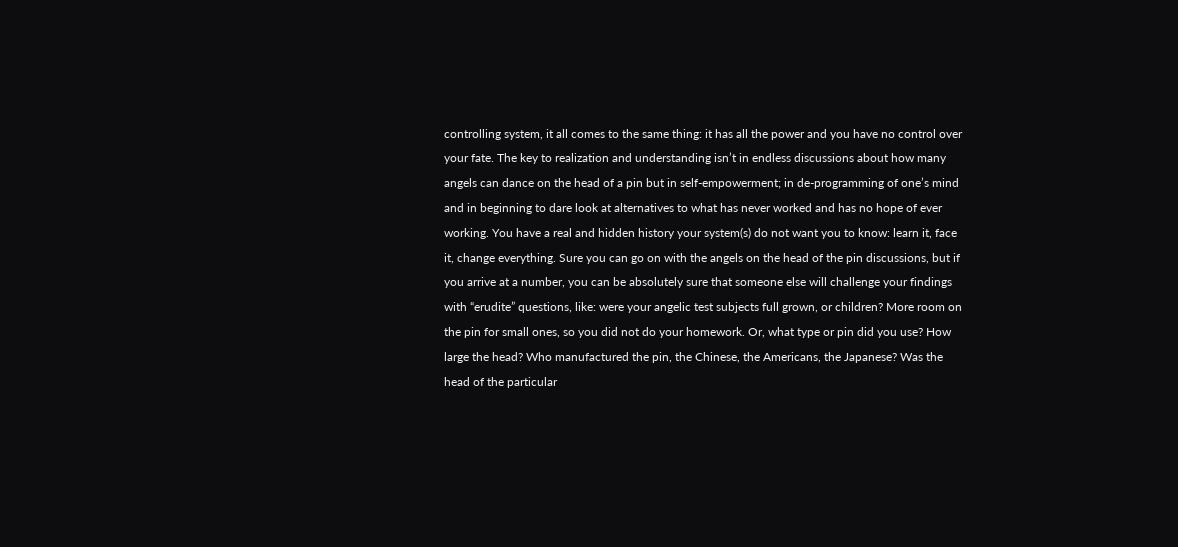controlling system, it all comes to the same thing: it has all the power and you have no control over your fate. The key to realization and understanding isn’t in endless discussions about how many angels can dance on the head of a pin but in self-empowerment; in de-programming of one’s mind and in beginning to dare look at alternatives to what has never worked and has no hope of ever working. You have a real and hidden history your system(s) do not want you to know: learn it, face it, change everything. Sure you can go on with the angels on the head of the pin discussions, but if you arrive at a number, you can be absolutely sure that someone else will challenge your findings with “erudite” questions, like: were your angelic test subjects full grown, or children? More room on the pin for small ones, so you did not do your homework. Or, what type or pin did you use? How large the head? Who manufactured the pin, the Chinese, the Americans, the Japanese? Was the head of the particular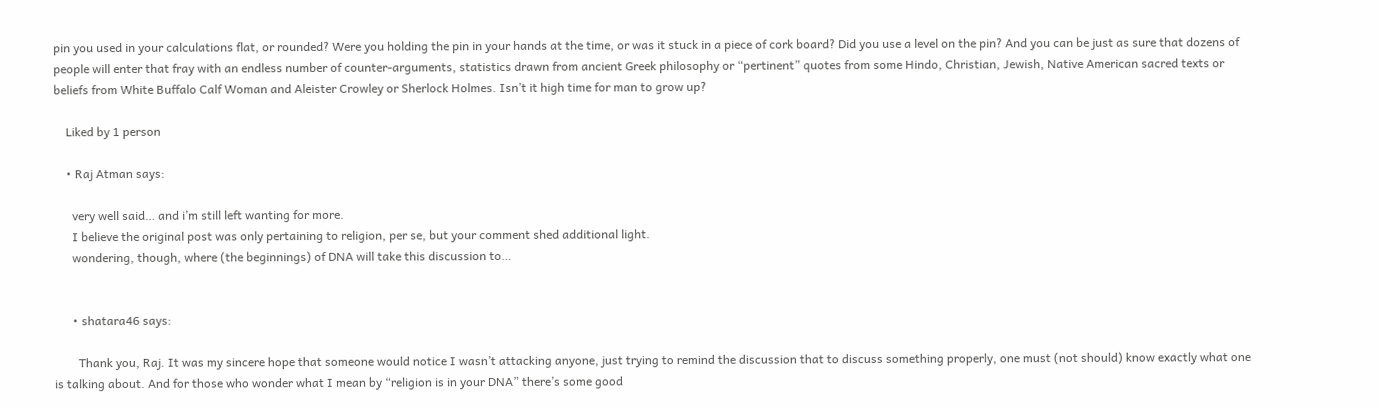pin you used in your calculations flat, or rounded? Were you holding the pin in your hands at the time, or was it stuck in a piece of cork board? Did you use a level on the pin? And you can be just as sure that dozens of people will enter that fray with an endless number of counter-arguments, statistics drawn from ancient Greek philosophy or “pertinent” quotes from some Hindo, Christian, Jewish, Native American sacred texts or beliefs from White Buffalo Calf Woman and Aleister Crowley or Sherlock Holmes. Isn’t it high time for man to grow up?

    Liked by 1 person

    • Raj Atman says:

      very well said… and i’m still left wanting for more.
      I believe the original post was only pertaining to religion, per se, but your comment shed additional light.
      wondering, though, where (the beginnings) of DNA will take this discussion to…


      • shatara46 says:

        Thank you, Raj. It was my sincere hope that someone would notice I wasn’t attacking anyone, just trying to remind the discussion that to discuss something properly, one must (not should) know exactly what one is talking about. And for those who wonder what I mean by “religion is in your DNA” there’s some good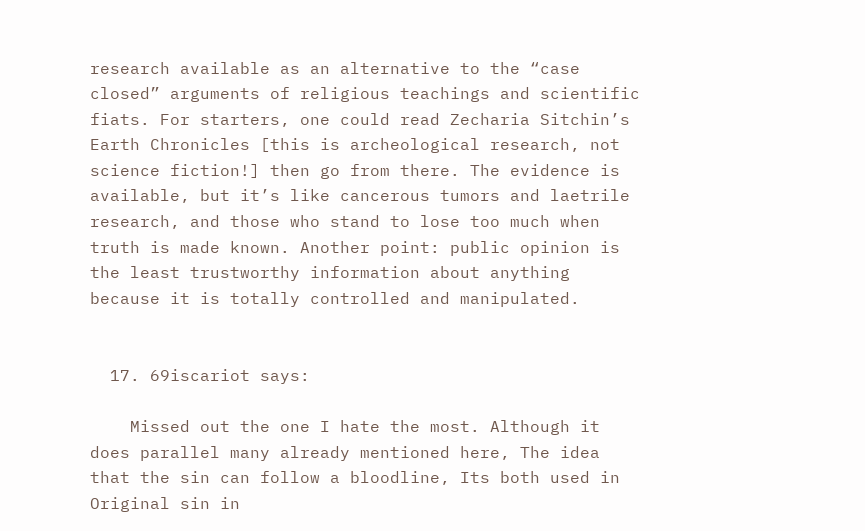research available as an alternative to the “case closed” arguments of religious teachings and scientific fiats. For starters, one could read Zecharia Sitchin’s Earth Chronicles [this is archeological research, not science fiction!] then go from there. The evidence is available, but it’s like cancerous tumors and laetrile research, and those who stand to lose too much when truth is made known. Another point: public opinion is the least trustworthy information about anything because it is totally controlled and manipulated.


  17. 69iscariot says:

    Missed out the one I hate the most. Although it does parallel many already mentioned here, The idea that the sin can follow a bloodline, Its both used in Original sin in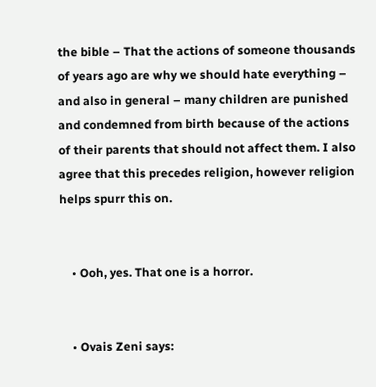the bible – That the actions of someone thousands of years ago are why we should hate everything – and also in general – many children are punished and condemned from birth because of the actions of their parents that should not affect them. I also agree that this precedes religion, however religion helps spurr this on.


    • Ooh, yes. That one is a horror.


    • Ovais Zeni says: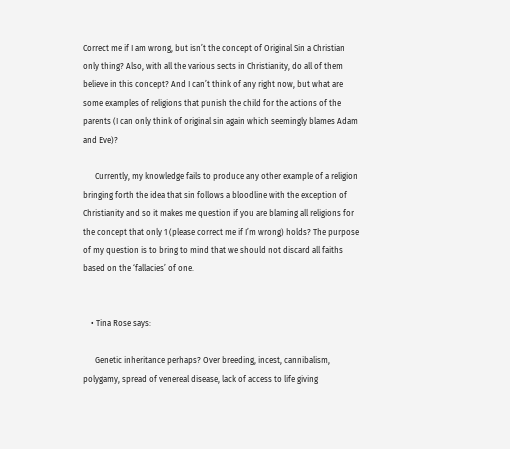Correct me if I am wrong, but isn’t the concept of Original Sin a Christian only thing? Also, with all the various sects in Christianity, do all of them believe in this concept? And I can’t think of any right now, but what are some examples of religions that punish the child for the actions of the parents (I can only think of original sin again which seemingly blames Adam and Eve)?

      Currently, my knowledge fails to produce any other example of a religion bringing forth the idea that sin follows a bloodline with the exception of Christianity and so it makes me question if you are blaming all religions for the concept that only 1 (please correct me if I’m wrong) holds? The purpose of my question is to bring to mind that we should not discard all faiths based on the ‘fallacies’ of one.


    • Tina Rose says:

      Genetic inheritance perhaps? Over breeding, incest, cannibalism, polygamy, spread of venereal disease, lack of access to life giving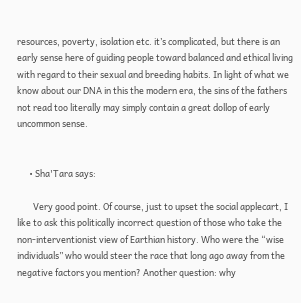resources, poverty, isolation etc. it’s complicated, but there is an early sense here of guiding people toward balanced and ethical living with regard to their sexual and breeding habits. In light of what we know about our DNA in this the modern era, the sins of the fathers not read too literally may simply contain a great dollop of early uncommon sense.


      • Sha'Tara says:

        Very good point. Of course, just to upset the social applecart, I like to ask this politically incorrect question of those who take the non-interventionist view of Earthian history. Who were the “wise individuals” who would steer the race that long ago away from the negative factors you mention? Another question: why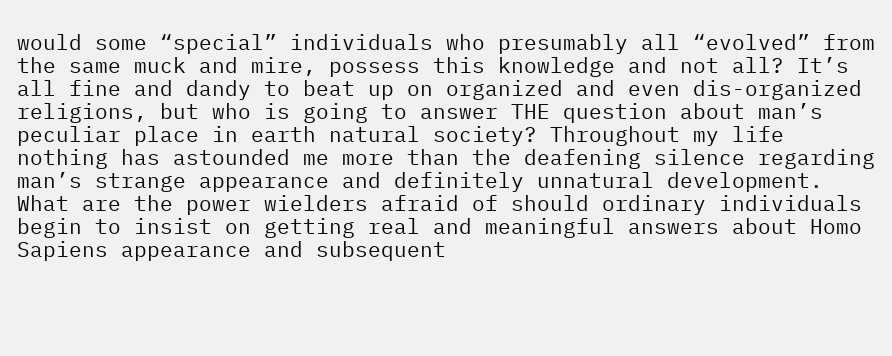would some “special” individuals who presumably all “evolved” from the same muck and mire, possess this knowledge and not all? It’s all fine and dandy to beat up on organized and even dis-organized religions, but who is going to answer THE question about man’s peculiar place in earth natural society? Throughout my life nothing has astounded me more than the deafening silence regarding man’s strange appearance and definitely unnatural development. What are the power wielders afraid of should ordinary individuals begin to insist on getting real and meaningful answers about Homo Sapiens appearance and subsequent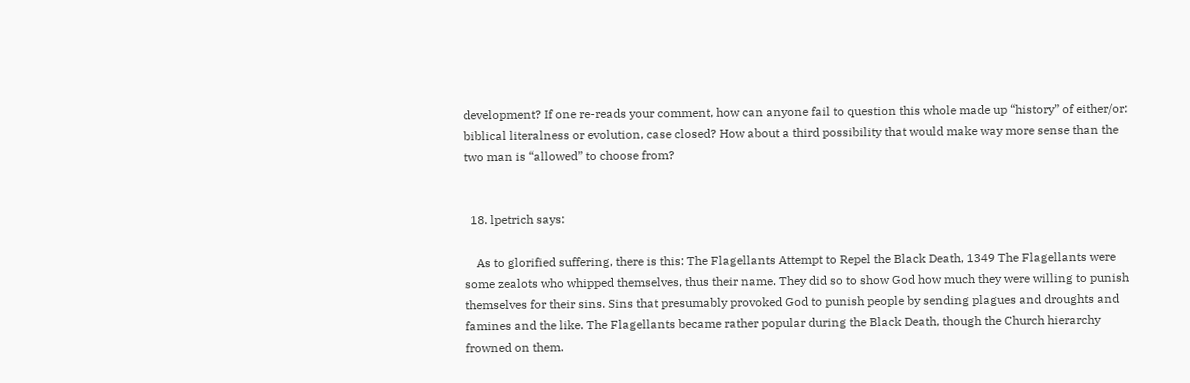development? If one re-reads your comment, how can anyone fail to question this whole made up “history” of either/or: biblical literalness or evolution, case closed? How about a third possibility that would make way more sense than the two man is “allowed” to choose from?


  18. lpetrich says:

    As to glorified suffering, there is this: The Flagellants Attempt to Repel the Black Death, 1349 The Flagellants were some zealots who whipped themselves, thus their name. They did so to show God how much they were willing to punish themselves for their sins. Sins that presumably provoked God to punish people by sending plagues and droughts and famines and the like. The Flagellants became rather popular during the Black Death, though the Church hierarchy frowned on them.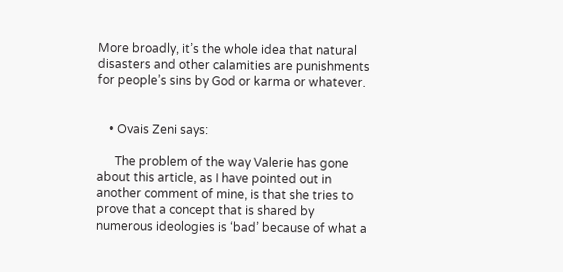More broadly, it’s the whole idea that natural disasters and other calamities are punishments for people’s sins by God or karma or whatever.


    • Ovais Zeni says:

      The problem of the way Valerie has gone about this article, as I have pointed out in another comment of mine, is that she tries to prove that a concept that is shared by numerous ideologies is ‘bad’ because of what a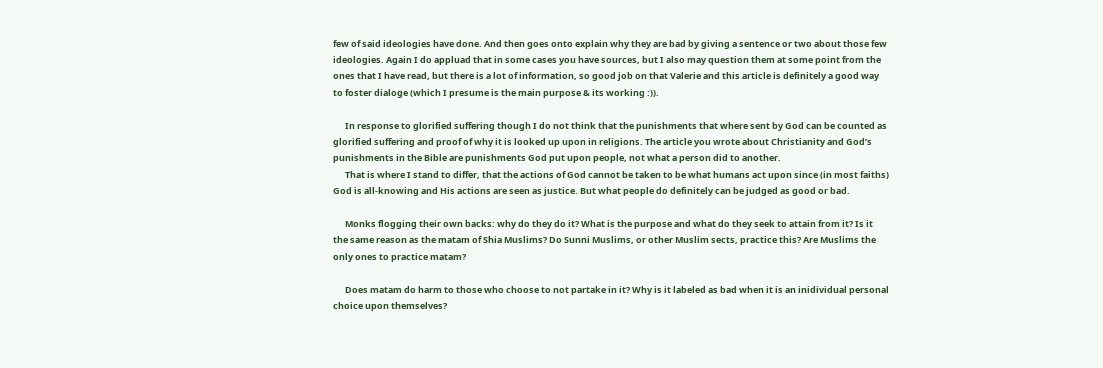few of said ideologies have done. And then goes onto explain why they are bad by giving a sentence or two about those few ideologies. Again I do appluad that in some cases you have sources, but I also may question them at some point from the ones that I have read, but there is a lot of information, so good job on that Valerie and this article is definitely a good way to foster dialoge (which I presume is the main purpose & its working :)).

      In response to glorified suffering though I do not think that the punishments that where sent by God can be counted as glorified suffering and proof of why it is looked up upon in religions. The article you wrote about Christianity and God’s punishments in the Bible are punishments God put upon people, not what a person did to another.
      That is where I stand to differ, that the actions of God cannot be taken to be what humans act upon since (in most faiths) God is all-knowing and His actions are seen as justice. But what people do definitely can be judged as good or bad.

      Monks flogging their own backs: why do they do it? What is the purpose and what do they seek to attain from it? Is it the same reason as the matam of Shia Muslims? Do Sunni Muslims, or other Muslim sects, practice this? Are Muslims the only ones to practice matam?

      Does matam do harm to those who choose to not partake in it? Why is it labeled as bad when it is an inidividual personal choice upon themselves?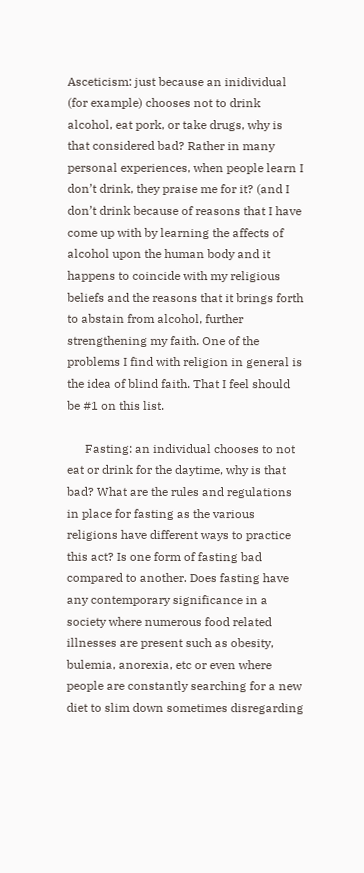Asceticism: just because an inidividual (for example) chooses not to drink alcohol, eat pork, or take drugs, why is that considered bad? Rather in many personal experiences, when people learn I don’t drink, they praise me for it? (and I don’t drink because of reasons that I have come up with by learning the affects of alcohol upon the human body and it happens to coincide with my religious beliefs and the reasons that it brings forth to abstain from alcohol, further strengthening my faith. One of the problems I find with religion in general is the idea of blind faith. That I feel should be #1 on this list.

      Fasting: an individual chooses to not eat or drink for the daytime, why is that bad? What are the rules and regulations in place for fasting as the various religions have different ways to practice this act? Is one form of fasting bad compared to another. Does fasting have any contemporary significance in a society where numerous food related illnesses are present such as obesity, bulemia, anorexia, etc or even where people are constantly searching for a new diet to slim down sometimes disregarding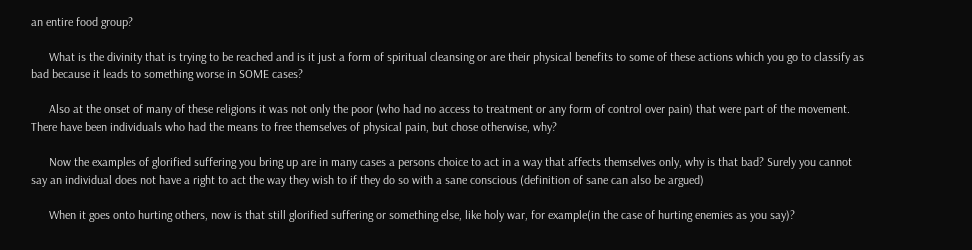an entire food group?

      What is the divinity that is trying to be reached and is it just a form of spiritual cleansing or are their physical benefits to some of these actions which you go to classify as bad because it leads to something worse in SOME cases?

      Also at the onset of many of these religions it was not only the poor (who had no access to treatment or any form of control over pain) that were part of the movement. There have been individuals who had the means to free themselves of physical pain, but chose otherwise, why?

      Now the examples of glorified suffering you bring up are in many cases a persons choice to act in a way that affects themselves only, why is that bad? Surely you cannot say an individual does not have a right to act the way they wish to if they do so with a sane conscious (definition of sane can also be argued)

      When it goes onto hurting others, now is that still glorified suffering or something else, like holy war, for example(in the case of hurting enemies as you say)?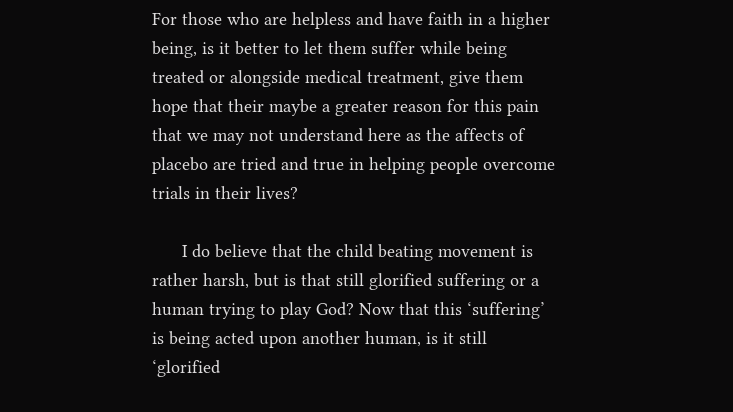For those who are helpless and have faith in a higher being, is it better to let them suffer while being treated or alongside medical treatment, give them hope that their maybe a greater reason for this pain that we may not understand here as the affects of placebo are tried and true in helping people overcome trials in their lives?

      I do believe that the child beating movement is rather harsh, but is that still glorified suffering or a human trying to play God? Now that this ‘suffering’ is being acted upon another human, is it still ‘glorified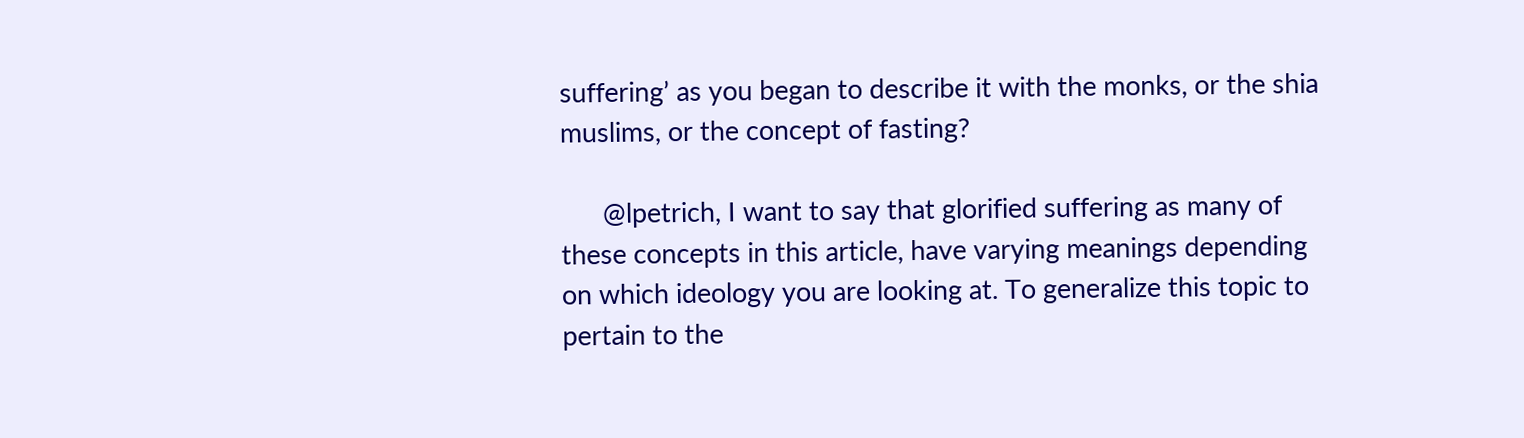suffering’ as you began to describe it with the monks, or the shia muslims, or the concept of fasting?

      @lpetrich, I want to say that glorified suffering as many of these concepts in this article, have varying meanings depending on which ideology you are looking at. To generalize this topic to pertain to the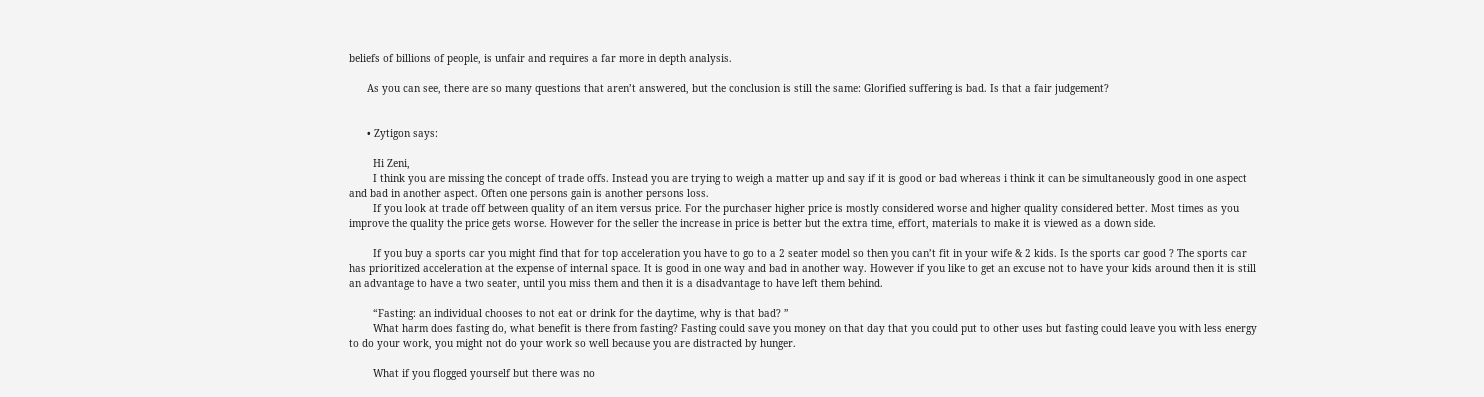beliefs of billions of people, is unfair and requires a far more in depth analysis.

      As you can see, there are so many questions that aren’t answered, but the conclusion is still the same: Glorified suffering is bad. Is that a fair judgement?


      • Zytigon says:

        Hi Zeni,
        I think you are missing the concept of trade offs. Instead you are trying to weigh a matter up and say if it is good or bad whereas i think it can be simultaneously good in one aspect and bad in another aspect. Often one persons gain is another persons loss.
        If you look at trade off between quality of an item versus price. For the purchaser higher price is mostly considered worse and higher quality considered better. Most times as you improve the quality the price gets worse. However for the seller the increase in price is better but the extra time, effort, materials to make it is viewed as a down side.

        If you buy a sports car you might find that for top acceleration you have to go to a 2 seater model so then you can’t fit in your wife & 2 kids. Is the sports car good ? The sports car has prioritized acceleration at the expense of internal space. It is good in one way and bad in another way. However if you like to get an excuse not to have your kids around then it is still an advantage to have a two seater, until you miss them and then it is a disadvantage to have left them behind.

        “Fasting: an individual chooses to not eat or drink for the daytime, why is that bad? ”
        What harm does fasting do, what benefit is there from fasting? Fasting could save you money on that day that you could put to other uses but fasting could leave you with less energy to do your work, you might not do your work so well because you are distracted by hunger.

        What if you flogged yourself but there was no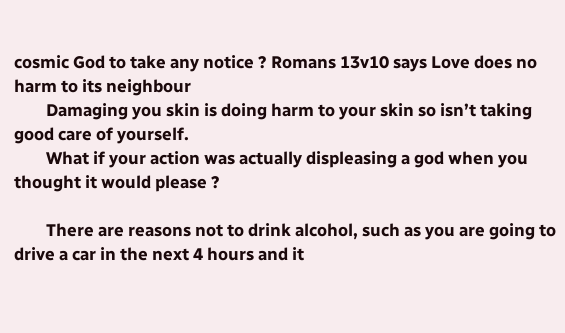cosmic God to take any notice ? Romans 13v10 says Love does no harm to its neighbour
        Damaging you skin is doing harm to your skin so isn’t taking good care of yourself.
        What if your action was actually displeasing a god when you thought it would please ?

        There are reasons not to drink alcohol, such as you are going to drive a car in the next 4 hours and it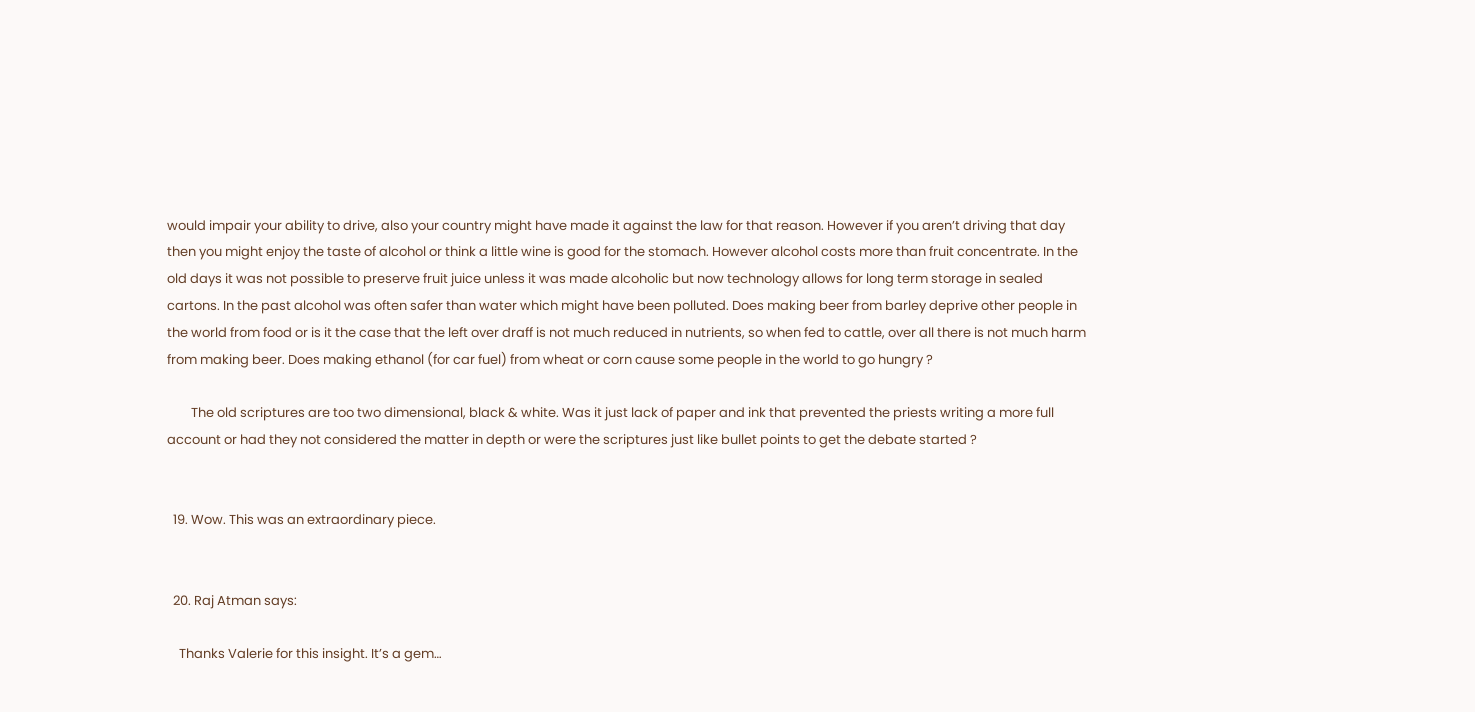would impair your ability to drive, also your country might have made it against the law for that reason. However if you aren’t driving that day then you might enjoy the taste of alcohol or think a little wine is good for the stomach. However alcohol costs more than fruit concentrate. In the old days it was not possible to preserve fruit juice unless it was made alcoholic but now technology allows for long term storage in sealed cartons. In the past alcohol was often safer than water which might have been polluted. Does making beer from barley deprive other people in the world from food or is it the case that the left over draff is not much reduced in nutrients, so when fed to cattle, over all there is not much harm from making beer. Does making ethanol (for car fuel) from wheat or corn cause some people in the world to go hungry ?

        The old scriptures are too two dimensional, black & white. Was it just lack of paper and ink that prevented the priests writing a more full account or had they not considered the matter in depth or were the scriptures just like bullet points to get the debate started ?


  19. Wow. This was an extraordinary piece.


  20. Raj Atman says:

    Thanks Valerie for this insight. It’s a gem…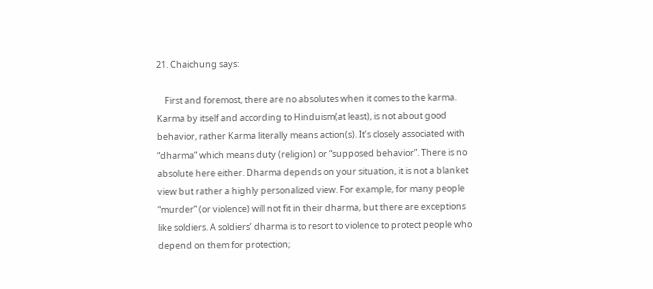21. Chaichung says:

    First and foremost, there are no absolutes when it comes to the karma. Karma by itself and according to Hinduism(at least), is not about good behavior, rather Karma literally means action(s). It’s closely associated with “dharma” which means duty (religion) or “supposed behavior”. There is no absolute here either. Dharma depends on your situation, it is not a blanket view but rather a highly personalized view. For example, for many people “murder” (or violence) will not fit in their dharma, but there are exceptions like soldiers. A soldiers’ dharma is to resort to violence to protect people who depend on them for protection;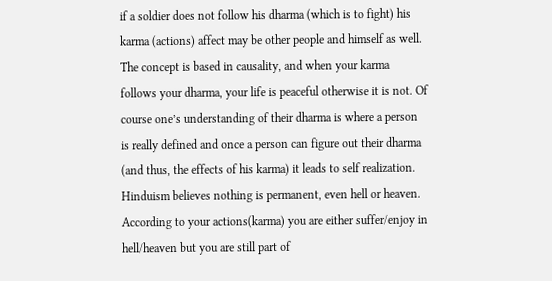if a soldier does not follow his dharma (which is to fight) his karma (actions) affect may be other people and himself as well. The concept is based in causality, and when your karma follows your dharma, your life is peaceful otherwise it is not. Of course one’s understanding of their dharma is where a person is really defined and once a person can figure out their dharma (and thus, the effects of his karma) it leads to self realization. Hinduism believes nothing is permanent, even hell or heaven. According to your actions(karma) you are either suffer/enjoy in hell/heaven but you are still part of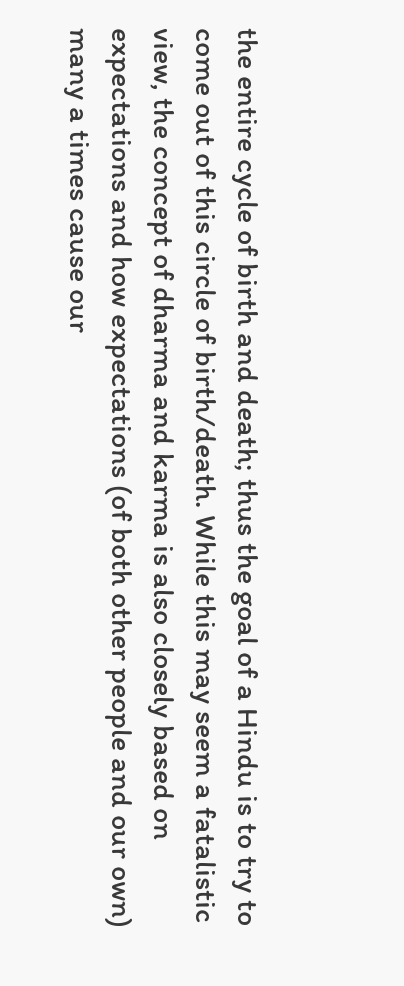the entire cycle of birth and death; thus the goal of a Hindu is to try to come out of this circle of birth/death. While this may seem a fatalistic view, the concept of dharma and karma is also closely based on expectations and how expectations (of both other people and our own) many a times cause our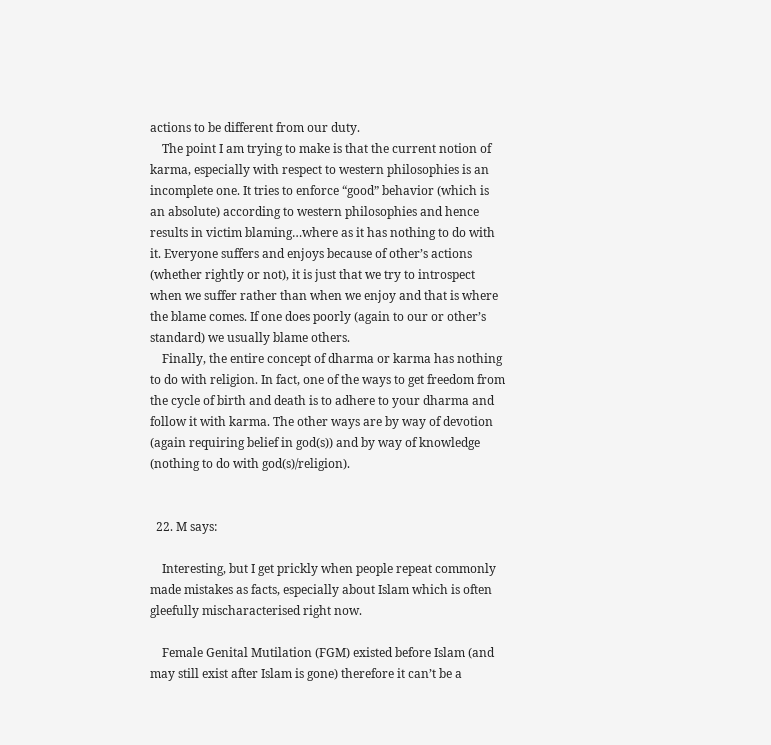actions to be different from our duty.
    The point I am trying to make is that the current notion of karma, especially with respect to western philosophies is an incomplete one. It tries to enforce “good” behavior (which is an absolute) according to western philosophies and hence results in victim blaming…where as it has nothing to do with it. Everyone suffers and enjoys because of other’s actions (whether rightly or not), it is just that we try to introspect when we suffer rather than when we enjoy and that is where the blame comes. If one does poorly (again to our or other’s standard) we usually blame others.
    Finally, the entire concept of dharma or karma has nothing to do with religion. In fact, one of the ways to get freedom from the cycle of birth and death is to adhere to your dharma and follow it with karma. The other ways are by way of devotion (again requiring belief in god(s)) and by way of knowledge (nothing to do with god(s)/religion).


  22. M says:

    Interesting, but I get prickly when people repeat commonly made mistakes as facts, especially about Islam which is often gleefully mischaracterised right now.

    Female Genital Mutilation (FGM) existed before Islam (and may still exist after Islam is gone) therefore it can’t be a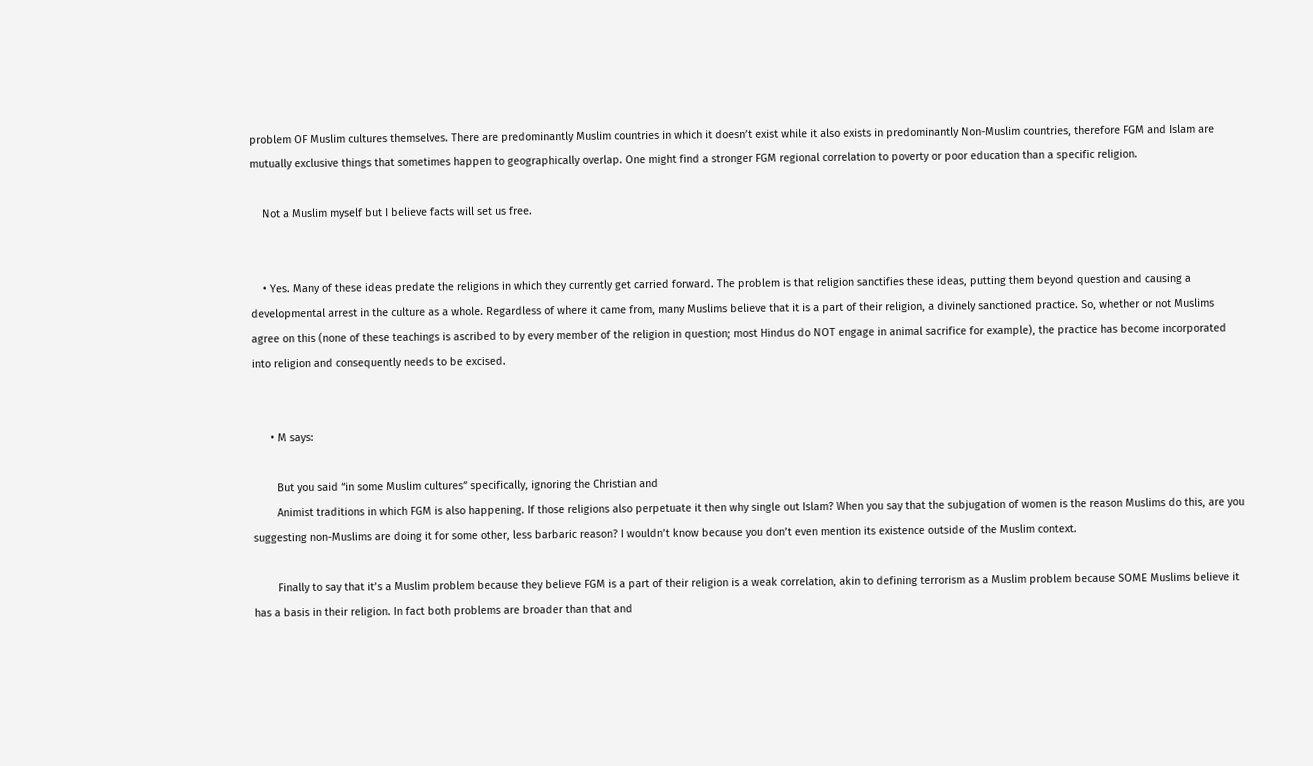problem OF Muslim cultures themselves. There are predominantly Muslim countries in which it doesn’t exist while it also exists in predominantly Non-Muslim countries, therefore FGM and Islam are mutually exclusive things that sometimes happen to geographically overlap. One might find a stronger FGM regional correlation to poverty or poor education than a specific religion.

    Not a Muslim myself but I believe facts will set us free.


    • Yes. Many of these ideas predate the religions in which they currently get carried forward. The problem is that religion sanctifies these ideas, putting them beyond question and causing a developmental arrest in the culture as a whole. Regardless of where it came from, many Muslims believe that it is a part of their religion, a divinely sanctioned practice. So, whether or not Muslims agree on this (none of these teachings is ascribed to by every member of the religion in question; most Hindus do NOT engage in animal sacrifice for example), the practice has become incorporated into religion and consequently needs to be excised.


      • M says:

        But you said “in some Muslim cultures” specifically, ignoring the Christian and
        Animist traditions in which FGM is also happening. If those religions also perpetuate it then why single out Islam? When you say that the subjugation of women is the reason Muslims do this, are you suggesting non-Muslims are doing it for some other, less barbaric reason? I wouldn’t know because you don’t even mention its existence outside of the Muslim context.

        Finally to say that it’s a Muslim problem because they believe FGM is a part of their religion is a weak correlation, akin to defining terrorism as a Muslim problem because SOME Muslims believe it has a basis in their religion. In fact both problems are broader than that and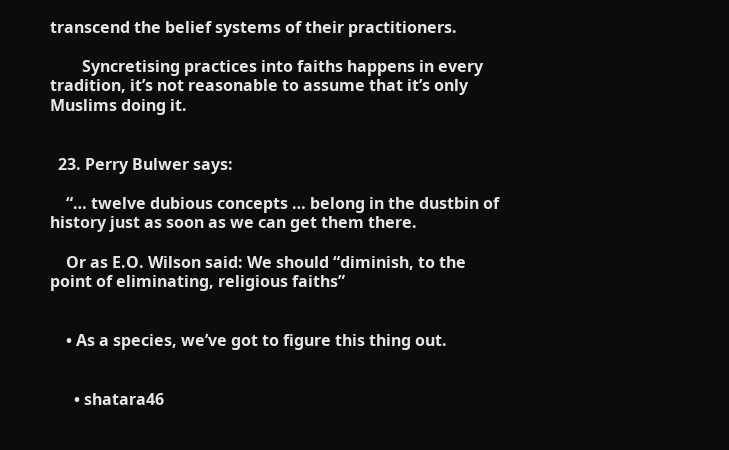transcend the belief systems of their practitioners.

        Syncretising practices into faiths happens in every tradition, it’s not reasonable to assume that it’s only Muslims doing it.


  23. Perry Bulwer says:

    “… twelve dubious concepts … belong in the dustbin of history just as soon as we can get them there.

    Or as E.O. Wilson said: We should “diminish, to the point of eliminating, religious faiths”


    • As a species, we’ve got to figure this thing out.


      • shatara46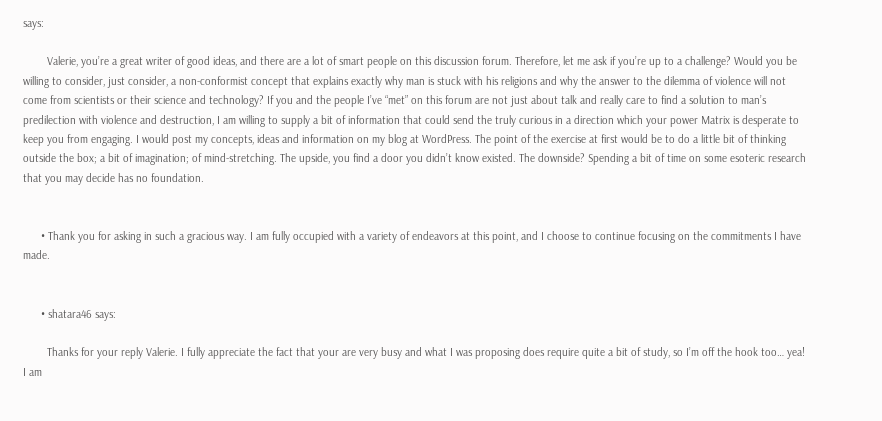says:

        Valerie, you’re a great writer of good ideas, and there are a lot of smart people on this discussion forum. Therefore, let me ask if you’re up to a challenge? Would you be willing to consider, just consider, a non-conformist concept that explains exactly why man is stuck with his religions and why the answer to the dilemma of violence will not come from scientists or their science and technology? If you and the people I’ve “met” on this forum are not just about talk and really care to find a solution to man’s predilection with violence and destruction, I am willing to supply a bit of information that could send the truly curious in a direction which your power Matrix is desperate to keep you from engaging. I would post my concepts, ideas and information on my blog at WordPress. The point of the exercise at first would be to do a little bit of thinking outside the box; a bit of imagination; of mind-stretching. The upside, you find a door you didn’t know existed. The downside? Spending a bit of time on some esoteric research that you may decide has no foundation.


      • Thank you for asking in such a gracious way. I am fully occupied with a variety of endeavors at this point, and I choose to continue focusing on the commitments I have made.


      • shatara46 says:

        Thanks for your reply Valerie. I fully appreciate the fact that your are very busy and what I was proposing does require quite a bit of study, so I’m off the hook too… yea! I am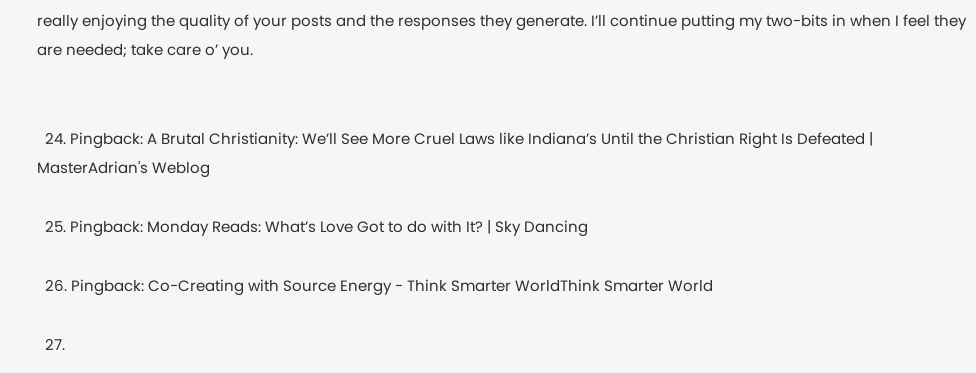really enjoying the quality of your posts and the responses they generate. I’ll continue putting my two-bits in when I feel they are needed; take care o’ you.


  24. Pingback: A Brutal Christianity: We’ll See More Cruel Laws like Indiana’s Until the Christian Right Is Defeated | MasterAdrian's Weblog

  25. Pingback: Monday Reads: What’s Love Got to do with It? | Sky Dancing

  26. Pingback: Co-Creating with Source Energy - Think Smarter WorldThink Smarter World

  27.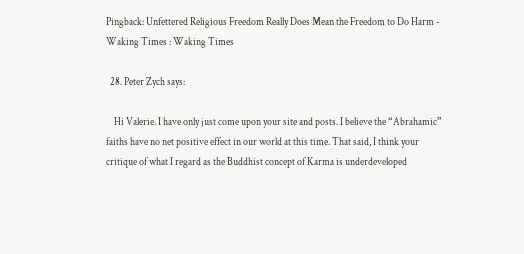Pingback: Unfettered Religious Freedom Really Does Mean the Freedom to Do Harm - Waking Times : Waking Times

  28. Peter Zych says:

    Hi Valerie. I have only just come upon your site and posts. I believe the “Abrahamic” faiths have no net positive effect in our world at this time. That said, I think your critique of what I regard as the Buddhist concept of Karma is underdeveloped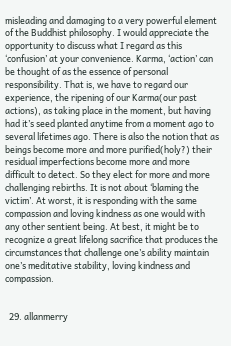misleading and damaging to a very powerful element of the Buddhist philosophy. I would appreciate the opportunity to discuss what I regard as this ‘confusion’ at your convenience. Karma, ‘action’ can be thought of as the essence of personal responsibility. That is, we have to regard our experience, the ripening of our Karma(our past actions), as taking place in the moment, but having had it’s seed planted anytime from a moment ago to several lifetimes ago. There is also the notion that as beings become more and more purified(holy?) their residual imperfections become more and more difficult to detect. So they elect for more and more challenging rebirths. It is not about ‘blaming the victim’. At worst, it is responding with the same compassion and loving kindness as one would with any other sentient being. At best, it might be to recognize a great lifelong sacrifice that produces the circumstances that challenge one’s ability maintain one’s meditative stability, loving kindness and compassion.


  29. allanmerry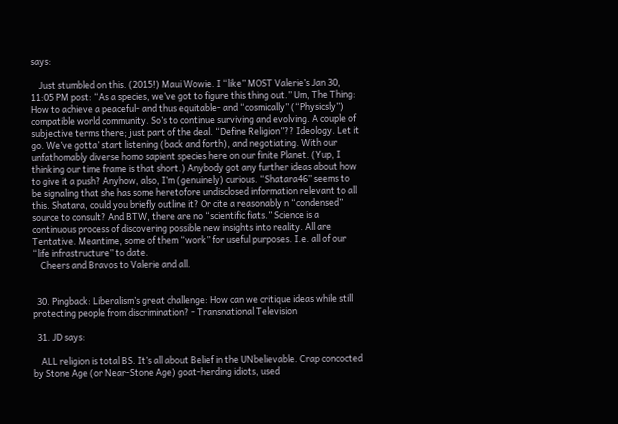says:

    Just stumbled on this. (2015!) Maui Wowie. I “like” MOST Valerie’s Jan 30, 11:05 PM post: “As a species, we’ve got to figure this thing out.” Um, The Thing: How to achieve a peaceful- and thus equitable- and “cosmically” (“Physicsly”) compatible world community. So’s to continue surviving and evolving. A couple of subjective terms there; just part of the deal. “Define Religion”?? Ideology. Let it go. We’ve gotta’ start listening (back and forth), and negotiating. With our unfathomably diverse homo sapient species here on our finite Planet. (Yup, I thinking our time frame is that short.) Anybody got any further ideas about how to give it a push? Anyhow, also, I’m (genuinely) curious. “Shatara46” seems to be signaling that she has some heretofore undisclosed information relevant to all this. Shatara, could you briefly outline it? Or cite a reasonably n “condensed” source to consult? And BTW, there are no “scientific fiats.” Science is a continuous process of discovering possible new insights into reality. All are Tentative. Meantime, some of them “work” for useful purposes. I.e. all of our “life infrastructure” to date.
    Cheers and Bravos to Valerie and all.


  30. Pingback: Liberalism’s great challenge: How can we critique ideas while still protecting people from discrimination? - Transnational Television

  31. JD says:

    ALL religion is total BS. It’s all about Belief in the UNbelievable. Crap concocted by Stone Age (or Near-Stone Age) goat-herding idiots, used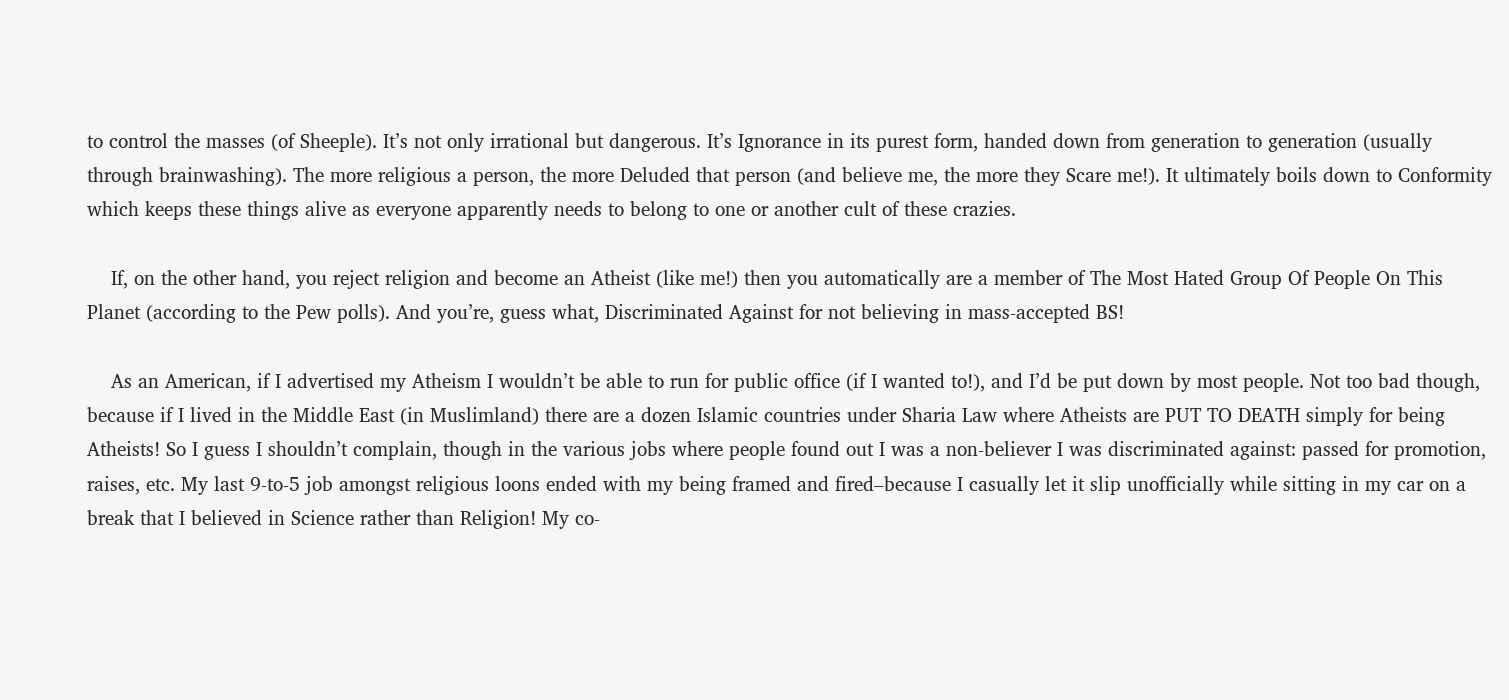to control the masses (of Sheeple). It’s not only irrational but dangerous. It’s Ignorance in its purest form, handed down from generation to generation (usually through brainwashing). The more religious a person, the more Deluded that person (and believe me, the more they Scare me!). It ultimately boils down to Conformity which keeps these things alive as everyone apparently needs to belong to one or another cult of these crazies.

    If, on the other hand, you reject religion and become an Atheist (like me!) then you automatically are a member of The Most Hated Group Of People On This Planet (according to the Pew polls). And you’re, guess what, Discriminated Against for not believing in mass-accepted BS!

    As an American, if I advertised my Atheism I wouldn’t be able to run for public office (if I wanted to!), and I’d be put down by most people. Not too bad though, because if I lived in the Middle East (in Muslimland) there are a dozen Islamic countries under Sharia Law where Atheists are PUT TO DEATH simply for being Atheists! So I guess I shouldn’t complain, though in the various jobs where people found out I was a non-believer I was discriminated against: passed for promotion, raises, etc. My last 9-to-5 job amongst religious loons ended with my being framed and fired–because I casually let it slip unofficially while sitting in my car on a break that I believed in Science rather than Religion! My co-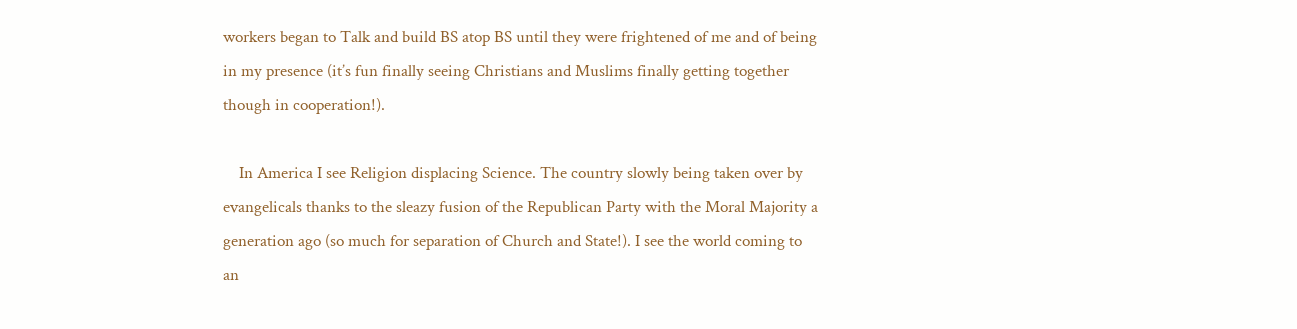workers began to Talk and build BS atop BS until they were frightened of me and of being in my presence (it’s fun finally seeing Christians and Muslims finally getting together though in cooperation!).

    In America I see Religion displacing Science. The country slowly being taken over by evangelicals thanks to the sleazy fusion of the Republican Party with the Moral Majority a generation ago (so much for separation of Church and State!). I see the world coming to an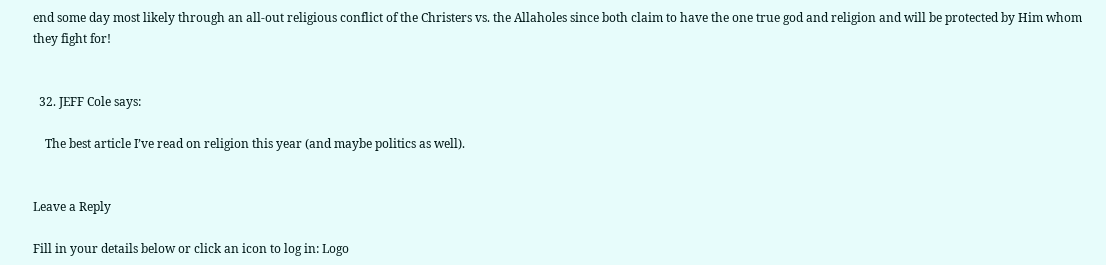end some day most likely through an all-out religious conflict of the Christers vs. the Allaholes since both claim to have the one true god and religion and will be protected by Him whom they fight for!


  32. JEFF Cole says:

    The best article I’ve read on religion this year (and maybe politics as well).


Leave a Reply

Fill in your details below or click an icon to log in: Logo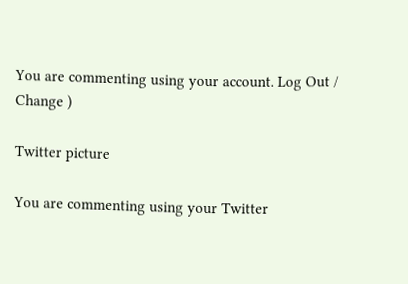You are commenting using your account. Log Out /  Change )

Twitter picture

You are commenting using your Twitter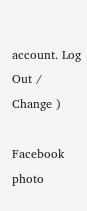account. Log Out /  Change )

Facebook photo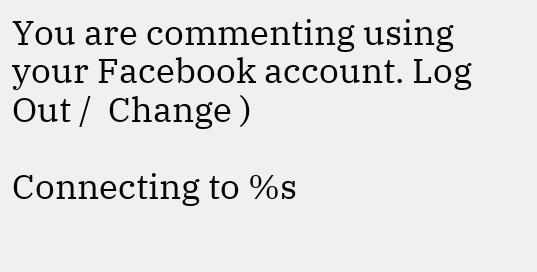You are commenting using your Facebook account. Log Out /  Change )

Connecting to %s